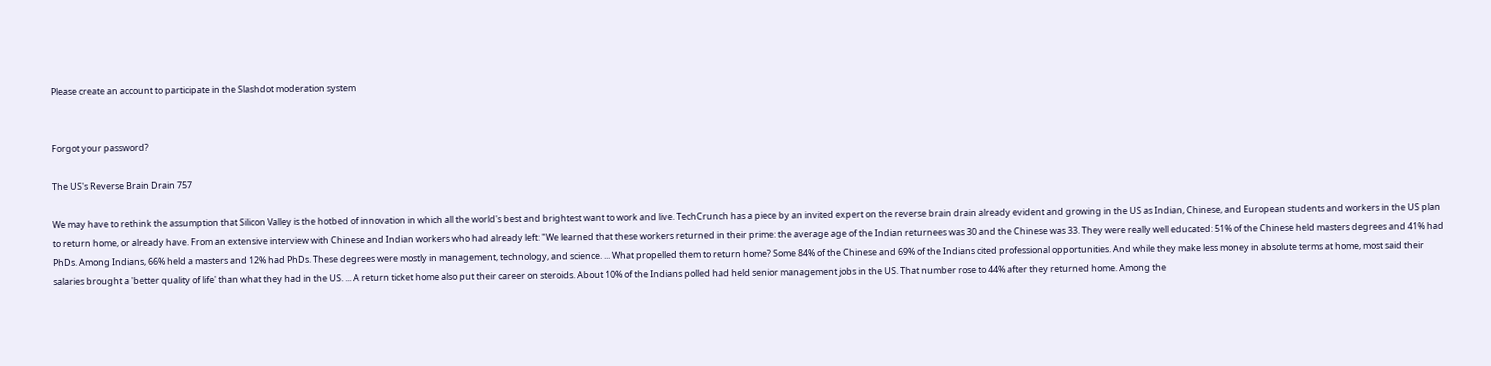Please create an account to participate in the Slashdot moderation system


Forgot your password?

The US's Reverse Brain Drain 757

We may have to rethink the assumption that Silicon Valley is the hotbed of innovation in which all the world's best and brightest want to work and live. TechCrunch has a piece by an invited expert on the reverse brain drain already evident and growing in the US as Indian, Chinese, and European students and workers in the US plan to return home, or already have. From an extensive interview with Chinese and Indian workers who had already left: "We learned that these workers returned in their prime: the average age of the Indian returnees was 30 and the Chinese was 33. They were really well educated: 51% of the Chinese held masters degrees and 41% had PhDs. Among Indians, 66% held a masters and 12% had PhDs. These degrees were mostly in management, technology, and science. ... What propelled them to return home? Some 84% of the Chinese and 69% of the Indians cited professional opportunities. And while they make less money in absolute terms at home, most said their salaries brought a 'better quality of life' than what they had in the US. ... A return ticket home also put their career on steroids. About 10% of the Indians polled had held senior management jobs in the US. That number rose to 44% after they returned home. Among the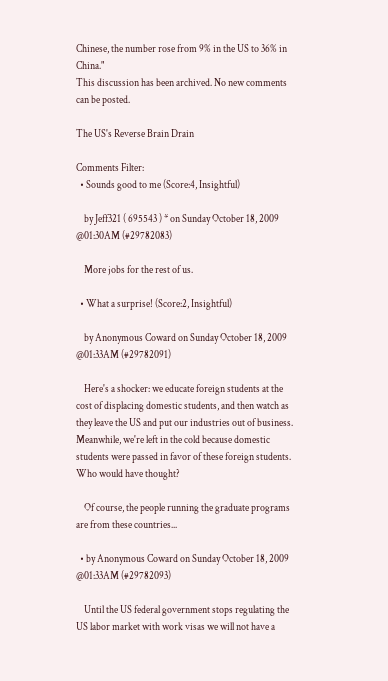Chinese, the number rose from 9% in the US to 36% in China."
This discussion has been archived. No new comments can be posted.

The US's Reverse Brain Drain

Comments Filter:
  • Sounds good to me (Score:4, Insightful)

    by Jeff321 ( 695543 ) * on Sunday October 18, 2009 @01:30AM (#29782083)

    More jobs for the rest of us.

  • What a surprise! (Score:2, Insightful)

    by Anonymous Coward on Sunday October 18, 2009 @01:33AM (#29782091)

    Here's a shocker: we educate foreign students at the cost of displacing domestic students, and then watch as they leave the US and put our industries out of business. Meanwhile, we're left in the cold because domestic students were passed in favor of these foreign students. Who would have thought?

    Of course, the people running the graduate programs are from these countries...

  • by Anonymous Coward on Sunday October 18, 2009 @01:33AM (#29782093)

    Until the US federal government stops regulating the US labor market with work visas we will not have a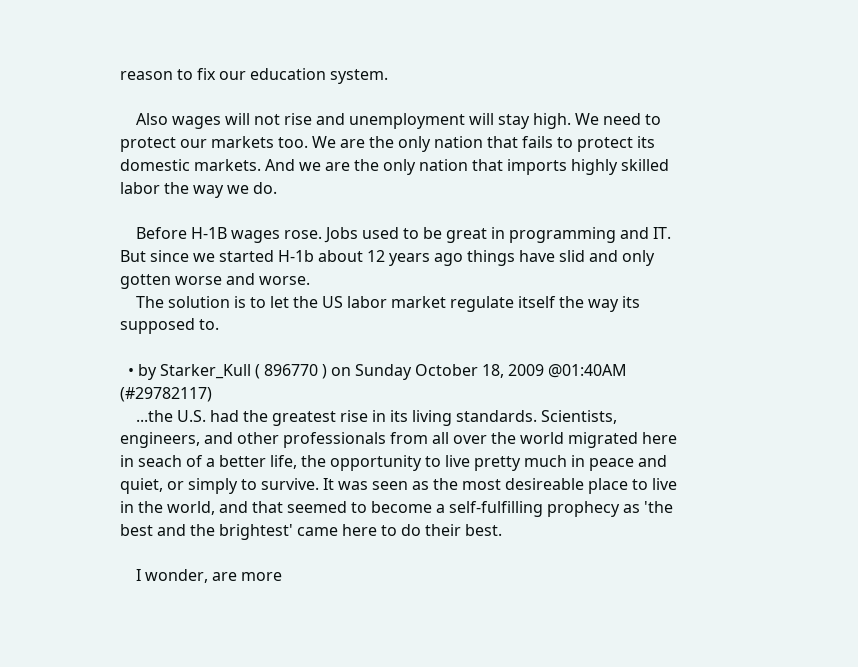reason to fix our education system.

    Also wages will not rise and unemployment will stay high. We need to protect our markets too. We are the only nation that fails to protect its domestic markets. And we are the only nation that imports highly skilled labor the way we do.

    Before H-1B wages rose. Jobs used to be great in programming and IT. But since we started H-1b about 12 years ago things have slid and only gotten worse and worse.
    The solution is to let the US labor market regulate itself the way its supposed to.

  • by Starker_Kull ( 896770 ) on Sunday October 18, 2009 @01:40AM (#29782117)
    ...the U.S. had the greatest rise in its living standards. Scientists, engineers, and other professionals from all over the world migrated here in seach of a better life, the opportunity to live pretty much in peace and quiet, or simply to survive. It was seen as the most desireable place to live in the world, and that seemed to become a self-fulfilling prophecy as 'the best and the brightest' came here to do their best.

    I wonder, are more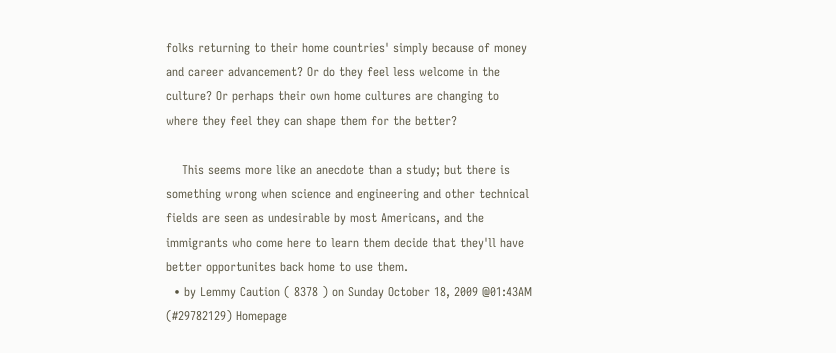folks returning to their home countries' simply because of money and career advancement? Or do they feel less welcome in the culture? Or perhaps their own home cultures are changing to where they feel they can shape them for the better?

    This seems more like an anecdote than a study; but there is something wrong when science and engineering and other technical fields are seen as undesirable by most Americans, and the immigrants who come here to learn them decide that they'll have better opportunites back home to use them.
  • by Lemmy Caution ( 8378 ) on Sunday October 18, 2009 @01:43AM (#29782129) Homepage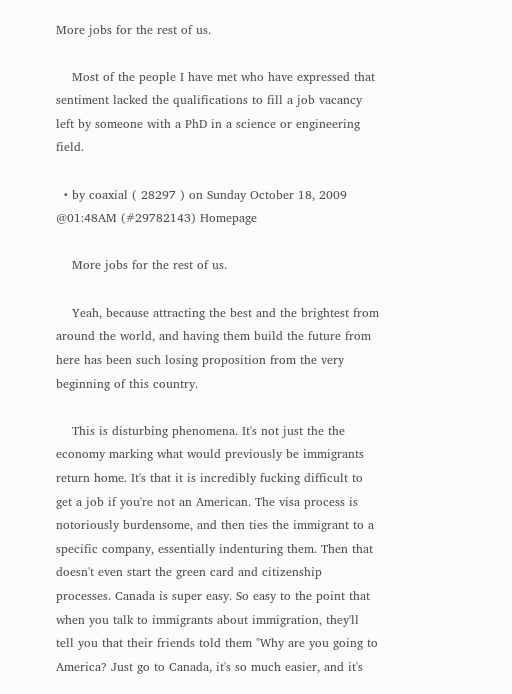More jobs for the rest of us.

    Most of the people I have met who have expressed that sentiment lacked the qualifications to fill a job vacancy left by someone with a PhD in a science or engineering field.

  • by coaxial ( 28297 ) on Sunday October 18, 2009 @01:48AM (#29782143) Homepage

    More jobs for the rest of us.

    Yeah, because attracting the best and the brightest from around the world, and having them build the future from here has been such losing proposition from the very beginning of this country.

    This is disturbing phenomena. It's not just the the economy marking what would previously be immigrants return home. It's that it is incredibly fucking difficult to get a job if you're not an American. The visa process is notoriously burdensome, and then ties the immigrant to a specific company, essentially indenturing them. Then that doesn't even start the green card and citizenship processes. Canada is super easy. So easy to the point that when you talk to immigrants about immigration, they'll tell you that their friends told them "Why are you going to America? Just go to Canada, it's so much easier, and it's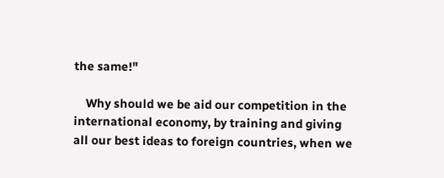the same!"

    Why should we be aid our competition in the international economy, by training and giving all our best ideas to foreign countries, when we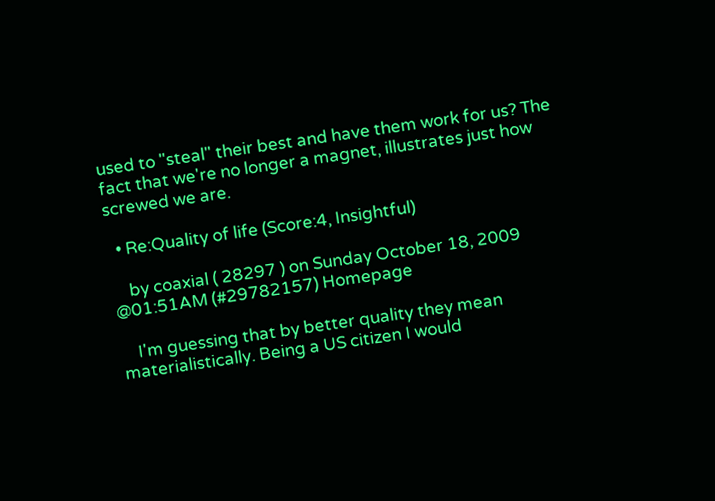used to "steal" their best and have them work for us? The fact that we're no longer a magnet, illustrates just how screwed we are.

  • Re:Quality of life (Score:4, Insightful)

    by coaxial ( 28297 ) on Sunday October 18, 2009 @01:51AM (#29782157) Homepage

    I'm guessing that by better quality they mean materialistically. Being a US citizen I would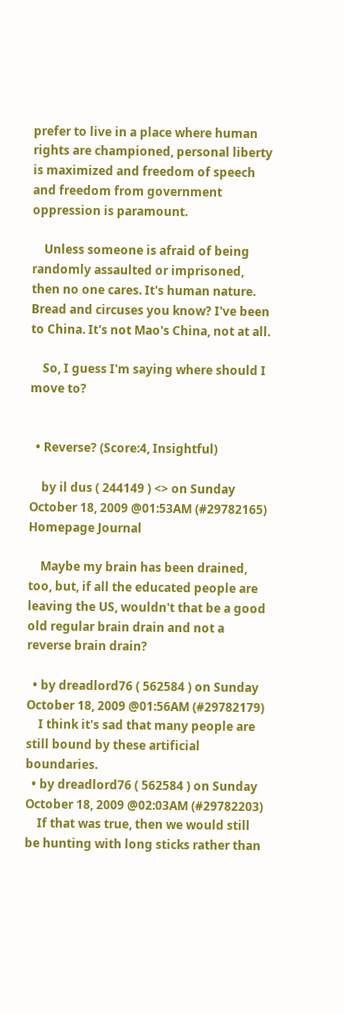prefer to live in a place where human rights are championed, personal liberty is maximized and freedom of speech and freedom from government oppression is paramount.

    Unless someone is afraid of being randomly assaulted or imprisoned, then no one cares. It's human nature. Bread and circuses you know? I've been to China. It's not Mao's China, not at all.

    So, I guess I'm saying where should I move to?


  • Reverse? (Score:4, Insightful)

    by il dus ( 244149 ) <> on Sunday October 18, 2009 @01:53AM (#29782165) Homepage Journal

    Maybe my brain has been drained, too, but, if all the educated people are leaving the US, wouldn't that be a good old regular brain drain and not a reverse brain drain?

  • by dreadlord76 ( 562584 ) on Sunday October 18, 2009 @01:56AM (#29782179)
    I think it's sad that many people are still bound by these artificial boundaries.
  • by dreadlord76 ( 562584 ) on Sunday October 18, 2009 @02:03AM (#29782203)
    If that was true, then we would still be hunting with long sticks rather than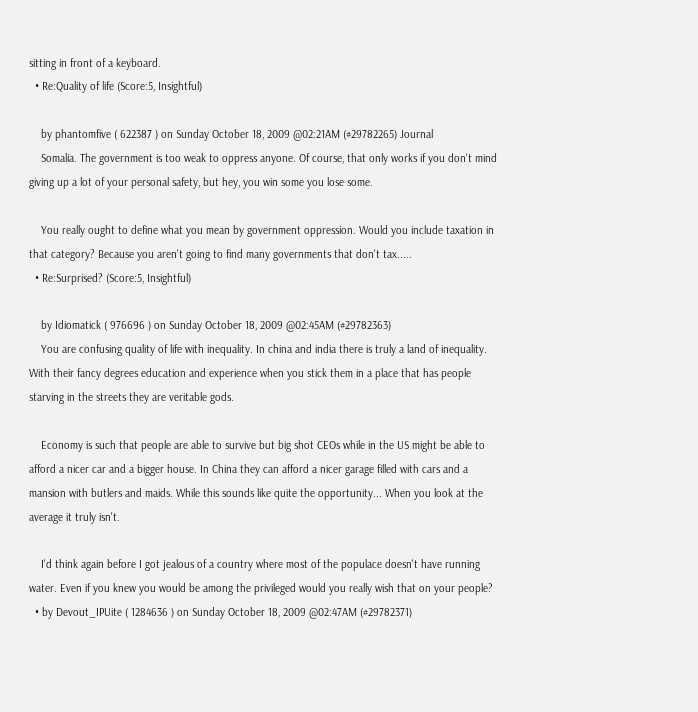sitting in front of a keyboard.
  • Re:Quality of life (Score:5, Insightful)

    by phantomfive ( 622387 ) on Sunday October 18, 2009 @02:21AM (#29782265) Journal
    Somalia. The government is too weak to oppress anyone. Of course, that only works if you don't mind giving up a lot of your personal safety, but hey, you win some you lose some.

    You really ought to define what you mean by government oppression. Would you include taxation in that category? Because you aren't going to find many governments that don't tax.....
  • Re:Surprised? (Score:5, Insightful)

    by Idiomatick ( 976696 ) on Sunday October 18, 2009 @02:45AM (#29782363)
    You are confusing quality of life with inequality. In china and india there is truly a land of inequality. With their fancy degrees education and experience when you stick them in a place that has people starving in the streets they are veritable gods.

    Economy is such that people are able to survive but big shot CEOs while in the US might be able to afford a nicer car and a bigger house. In China they can afford a nicer garage filled with cars and a mansion with butlers and maids. While this sounds like quite the opportunity... When you look at the average it truly isn't.

    I'd think again before I got jealous of a country where most of the populace doesn't have running water. Even if you knew you would be among the privileged would you really wish that on your people?
  • by Devout_IPUite ( 1284636 ) on Sunday October 18, 2009 @02:47AM (#29782371)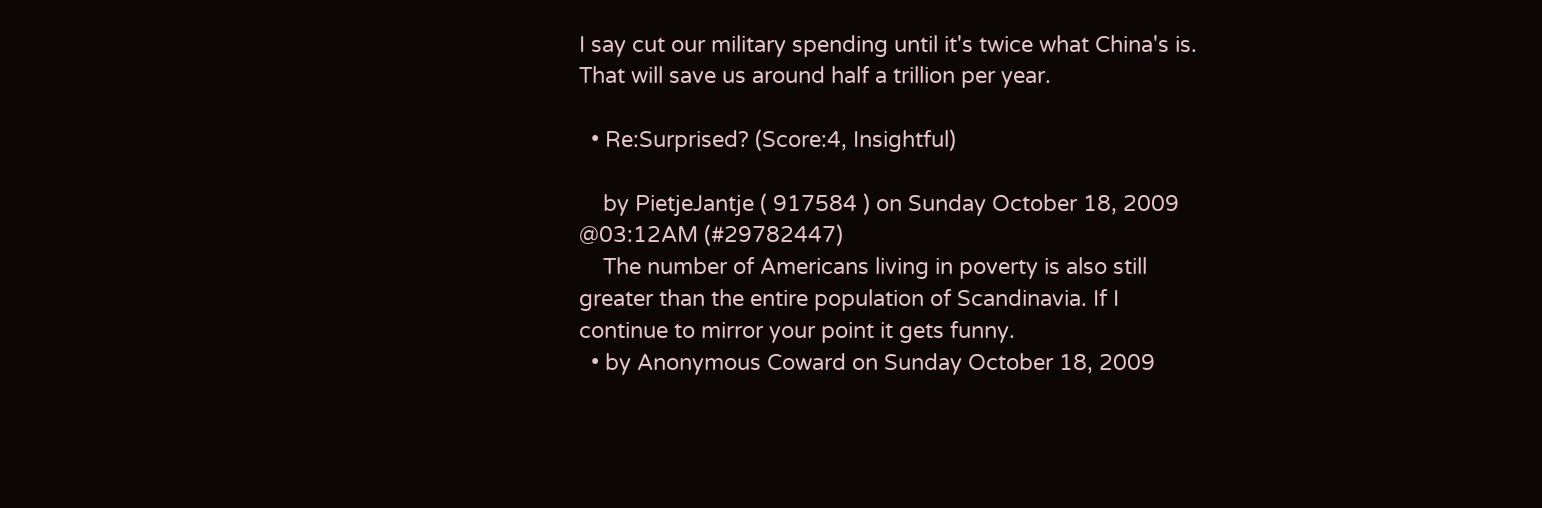I say cut our military spending until it's twice what China's is. That will save us around half a trillion per year.

  • Re:Surprised? (Score:4, Insightful)

    by PietjeJantje ( 917584 ) on Sunday October 18, 2009 @03:12AM (#29782447)
    The number of Americans living in poverty is also still greater than the entire population of Scandinavia. If I continue to mirror your point it gets funny.
  • by Anonymous Coward on Sunday October 18, 2009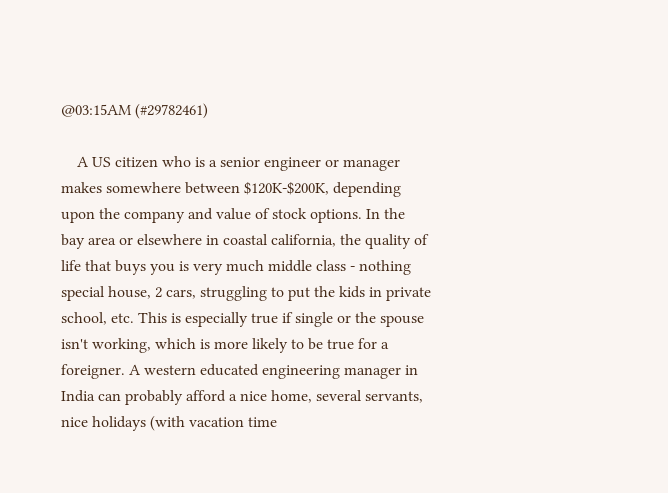@03:15AM (#29782461)

    A US citizen who is a senior engineer or manager makes somewhere between $120K-$200K, depending upon the company and value of stock options. In the bay area or elsewhere in coastal california, the quality of life that buys you is very much middle class - nothing special house, 2 cars, struggling to put the kids in private school, etc. This is especially true if single or the spouse isn't working, which is more likely to be true for a foreigner. A western educated engineering manager in India can probably afford a nice home, several servants, nice holidays (with vacation time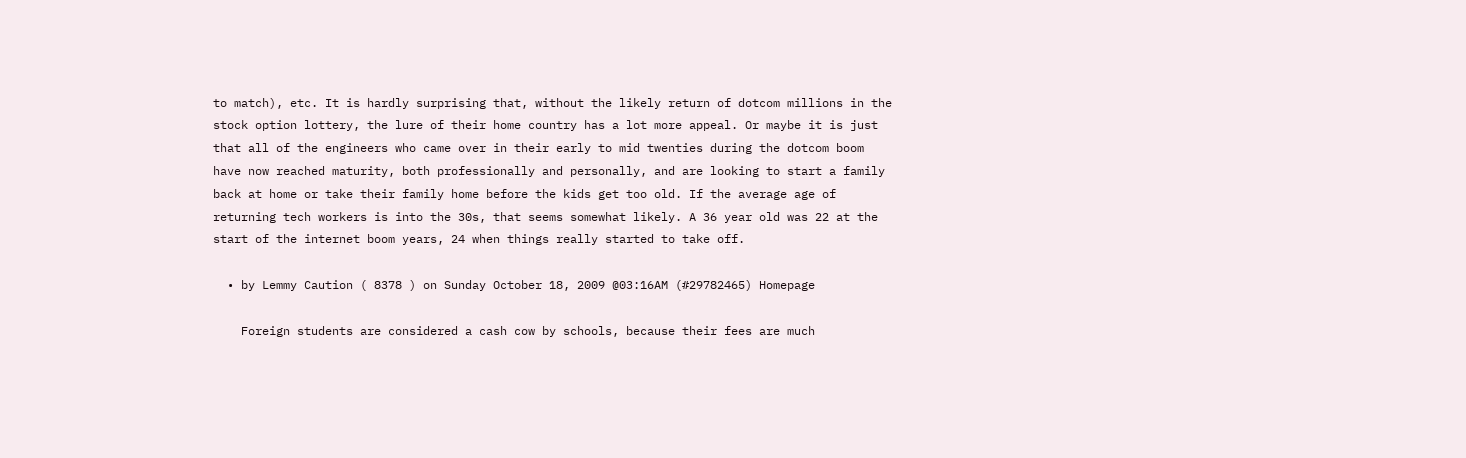to match), etc. It is hardly surprising that, without the likely return of dotcom millions in the stock option lottery, the lure of their home country has a lot more appeal. Or maybe it is just that all of the engineers who came over in their early to mid twenties during the dotcom boom have now reached maturity, both professionally and personally, and are looking to start a family back at home or take their family home before the kids get too old. If the average age of returning tech workers is into the 30s, that seems somewhat likely. A 36 year old was 22 at the start of the internet boom years, 24 when things really started to take off.

  • by Lemmy Caution ( 8378 ) on Sunday October 18, 2009 @03:16AM (#29782465) Homepage

    Foreign students are considered a cash cow by schools, because their fees are much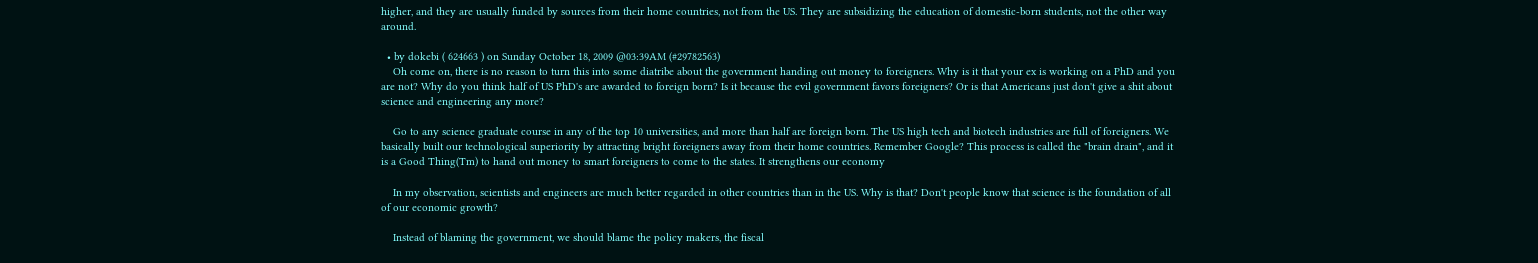higher, and they are usually funded by sources from their home countries, not from the US. They are subsidizing the education of domestic-born students, not the other way around.

  • by dokebi ( 624663 ) on Sunday October 18, 2009 @03:39AM (#29782563)
    Oh come on, there is no reason to turn this into some diatribe about the government handing out money to foreigners. Why is it that your ex is working on a PhD and you are not? Why do you think half of US PhD's are awarded to foreign born? Is it because the evil government favors foreigners? Or is that Americans just don't give a shit about science and engineering any more?

    Go to any science graduate course in any of the top 10 universities, and more than half are foreign born. The US high tech and biotech industries are full of foreigners. We basically built our technological superiority by attracting bright foreigners away from their home countries. Remember Google? This process is called the "brain drain", and it is a Good Thing(Tm) to hand out money to smart foreigners to come to the states. It strengthens our economy

    In my observation, scientists and engineers are much better regarded in other countries than in the US. Why is that? Don't people know that science is the foundation of all of our economic growth?

    Instead of blaming the government, we should blame the policy makers, the fiscal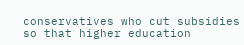conservatives who cut subsidies so that higher education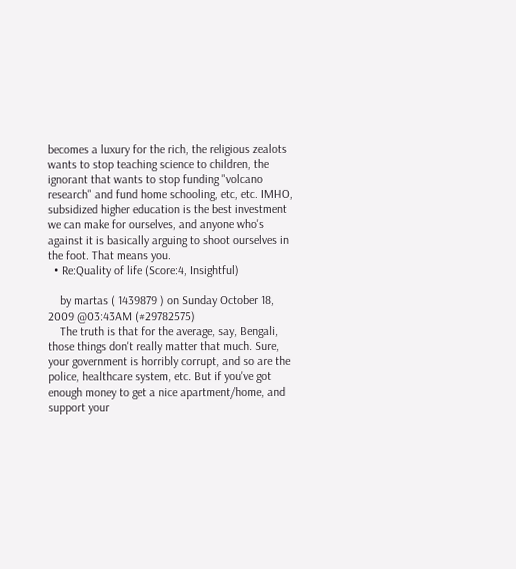becomes a luxury for the rich, the religious zealots wants to stop teaching science to children, the ignorant that wants to stop funding "volcano research" and fund home schooling, etc, etc. IMHO, subsidized higher education is the best investment we can make for ourselves, and anyone who's against it is basically arguing to shoot ourselves in the foot. That means you.
  • Re:Quality of life (Score:4, Insightful)

    by martas ( 1439879 ) on Sunday October 18, 2009 @03:43AM (#29782575)
    The truth is that for the average, say, Bengali, those things don't really matter that much. Sure, your government is horribly corrupt, and so are the police, healthcare system, etc. But if you've got enough money to get a nice apartment/home, and support your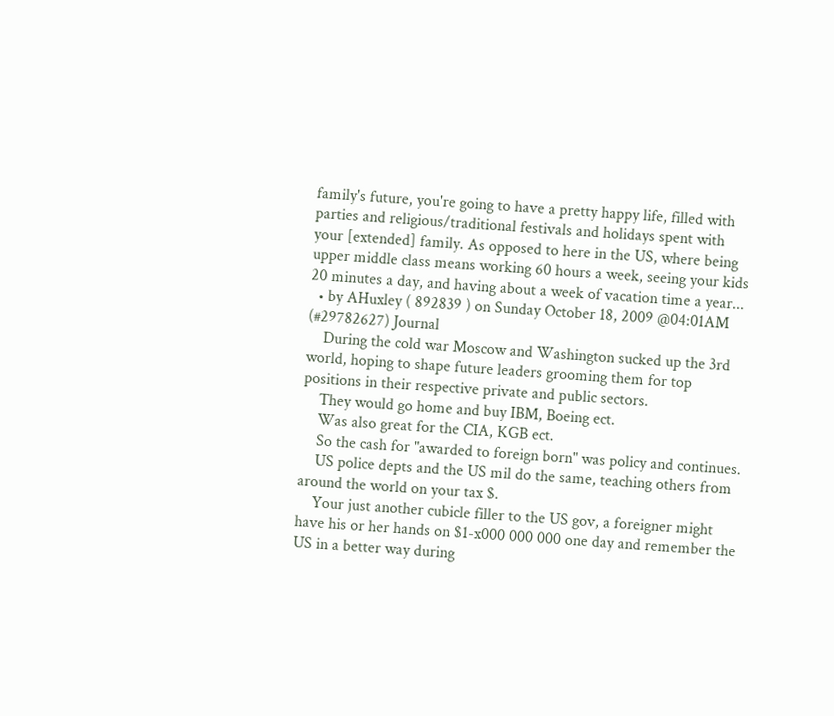family's future, you're going to have a pretty happy life, filled with parties and religious/traditional festivals and holidays spent with your [extended] family. As opposed to here in the US, where being upper middle class means working 60 hours a week, seeing your kids 20 minutes a day, and having about a week of vacation time a year...
  • by AHuxley ( 892839 ) on Sunday October 18, 2009 @04:01AM (#29782627) Journal
    During the cold war Moscow and Washington sucked up the 3rd world, hoping to shape future leaders grooming them for top positions in their respective private and public sectors.
    They would go home and buy IBM, Boeing ect.
    Was also great for the CIA, KGB ect.
    So the cash for "awarded to foreign born" was policy and continues.
    US police depts and the US mil do the same, teaching others from around the world on your tax $.
    Your just another cubicle filler to the US gov, a foreigner might have his or her hands on $1-x000 000 000 one day and remember the US in a better way during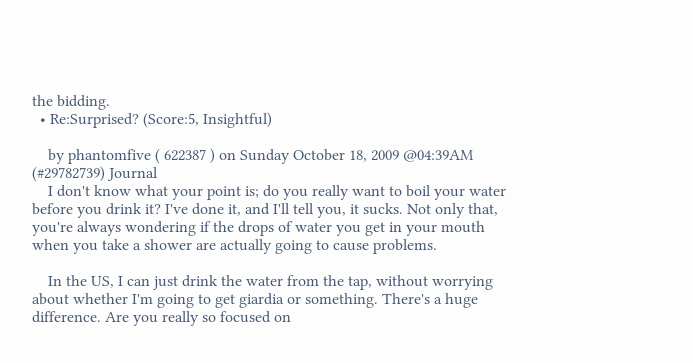the bidding.
  • Re:Surprised? (Score:5, Insightful)

    by phantomfive ( 622387 ) on Sunday October 18, 2009 @04:39AM (#29782739) Journal
    I don't know what your point is; do you really want to boil your water before you drink it? I've done it, and I'll tell you, it sucks. Not only that, you're always wondering if the drops of water you get in your mouth when you take a shower are actually going to cause problems.

    In the US, I can just drink the water from the tap, without worrying about whether I'm going to get giardia or something. There's a huge difference. Are you really so focused on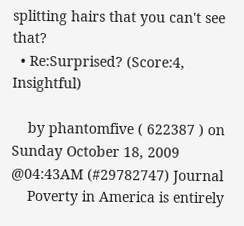splitting hairs that you can't see that?
  • Re:Surprised? (Score:4, Insightful)

    by phantomfive ( 622387 ) on Sunday October 18, 2009 @04:43AM (#29782747) Journal
    Poverty in America is entirely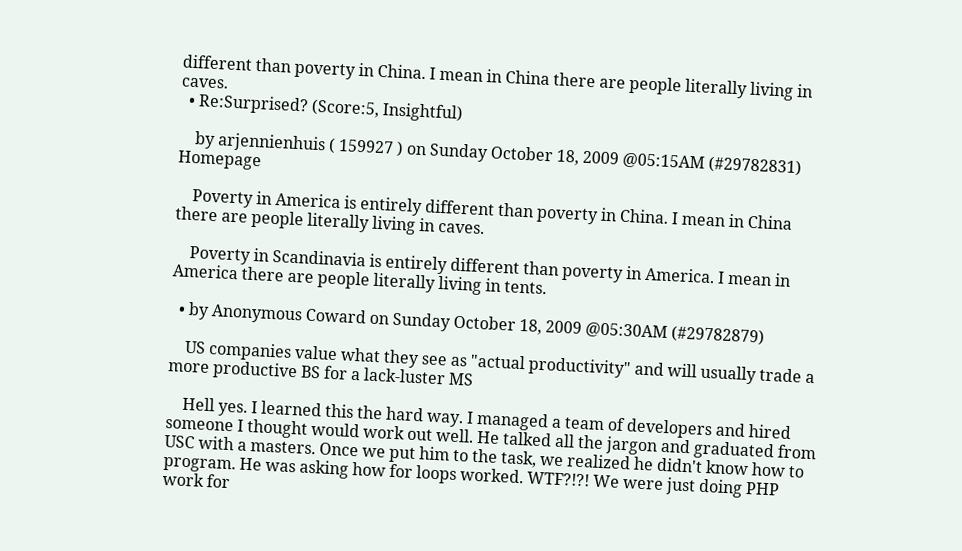different than poverty in China. I mean in China there are people literally living in caves.
  • Re:Surprised? (Score:5, Insightful)

    by arjennienhuis ( 159927 ) on Sunday October 18, 2009 @05:15AM (#29782831) Homepage

    Poverty in America is entirely different than poverty in China. I mean in China there are people literally living in caves.

    Poverty in Scandinavia is entirely different than poverty in America. I mean in America there are people literally living in tents.

  • by Anonymous Coward on Sunday October 18, 2009 @05:30AM (#29782879)

    US companies value what they see as "actual productivity" and will usually trade a more productive BS for a lack-luster MS

    Hell yes. I learned this the hard way. I managed a team of developers and hired someone I thought would work out well. He talked all the jargon and graduated from USC with a masters. Once we put him to the task, we realized he didn't know how to program. He was asking how for loops worked. WTF?!?! We were just doing PHP work for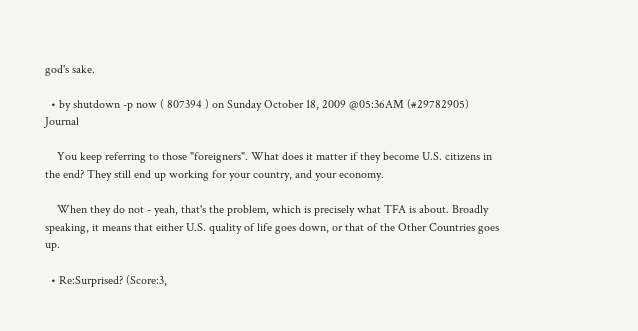god's sake.

  • by shutdown -p now ( 807394 ) on Sunday October 18, 2009 @05:36AM (#29782905) Journal

    You keep referring to those "foreigners". What does it matter if they become U.S. citizens in the end? They still end up working for your country, and your economy.

    When they do not - yeah, that's the problem, which is precisely what TFA is about. Broadly speaking, it means that either U.S. quality of life goes down, or that of the Other Countries goes up.

  • Re:Surprised? (Score:3,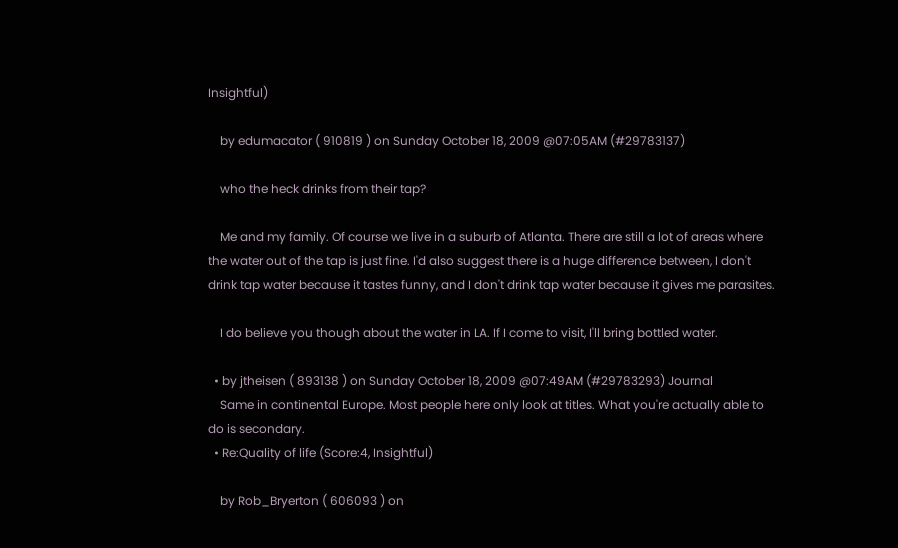Insightful)

    by edumacator ( 910819 ) on Sunday October 18, 2009 @07:05AM (#29783137)

    who the heck drinks from their tap?

    Me and my family. Of course we live in a suburb of Atlanta. There are still a lot of areas where the water out of the tap is just fine. I'd also suggest there is a huge difference between, I don't drink tap water because it tastes funny, and I don't drink tap water because it gives me parasites.

    I do believe you though about the water in LA. If I come to visit, I'll bring bottled water.

  • by jtheisen ( 893138 ) on Sunday October 18, 2009 @07:49AM (#29783293) Journal
    Same in continental Europe. Most people here only look at titles. What you're actually able to do is secondary.
  • Re:Quality of life (Score:4, Insightful)

    by Rob_Bryerton ( 606093 ) on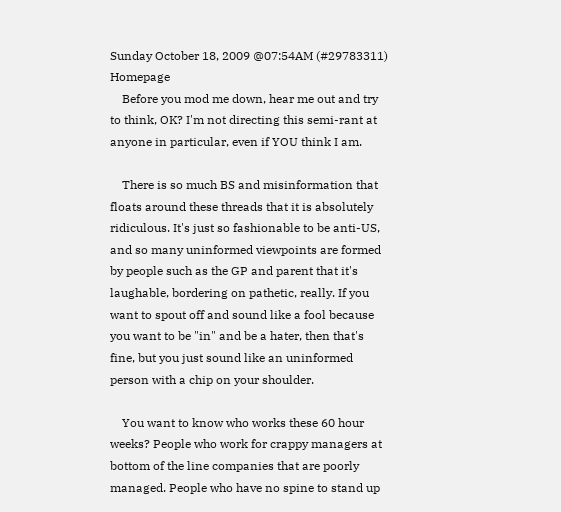Sunday October 18, 2009 @07:54AM (#29783311) Homepage
    Before you mod me down, hear me out and try to think, OK? I'm not directing this semi-rant at anyone in particular, even if YOU think I am.

    There is so much BS and misinformation that floats around these threads that it is absolutely ridiculous. It's just so fashionable to be anti-US, and so many uninformed viewpoints are formed by people such as the GP and parent that it's laughable, bordering on pathetic, really. If you want to spout off and sound like a fool because you want to be "in" and be a hater, then that's fine, but you just sound like an uninformed person with a chip on your shoulder.

    You want to know who works these 60 hour weeks? People who work for crappy managers at bottom of the line companies that are poorly managed. People who have no spine to stand up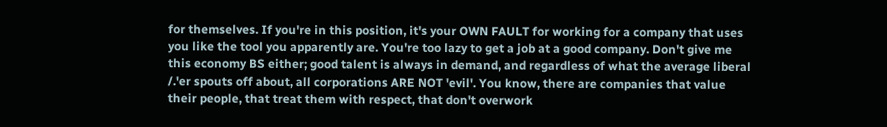for themselves. If you're in this position, it's your OWN FAULT for working for a company that uses you like the tool you apparently are. You're too lazy to get a job at a good company. Don't give me this economy BS either; good talent is always in demand, and regardless of what the average liberal /.'er spouts off about, all corporations ARE NOT 'evil'. You know, there are companies that value their people, that treat them with respect, that don't overwork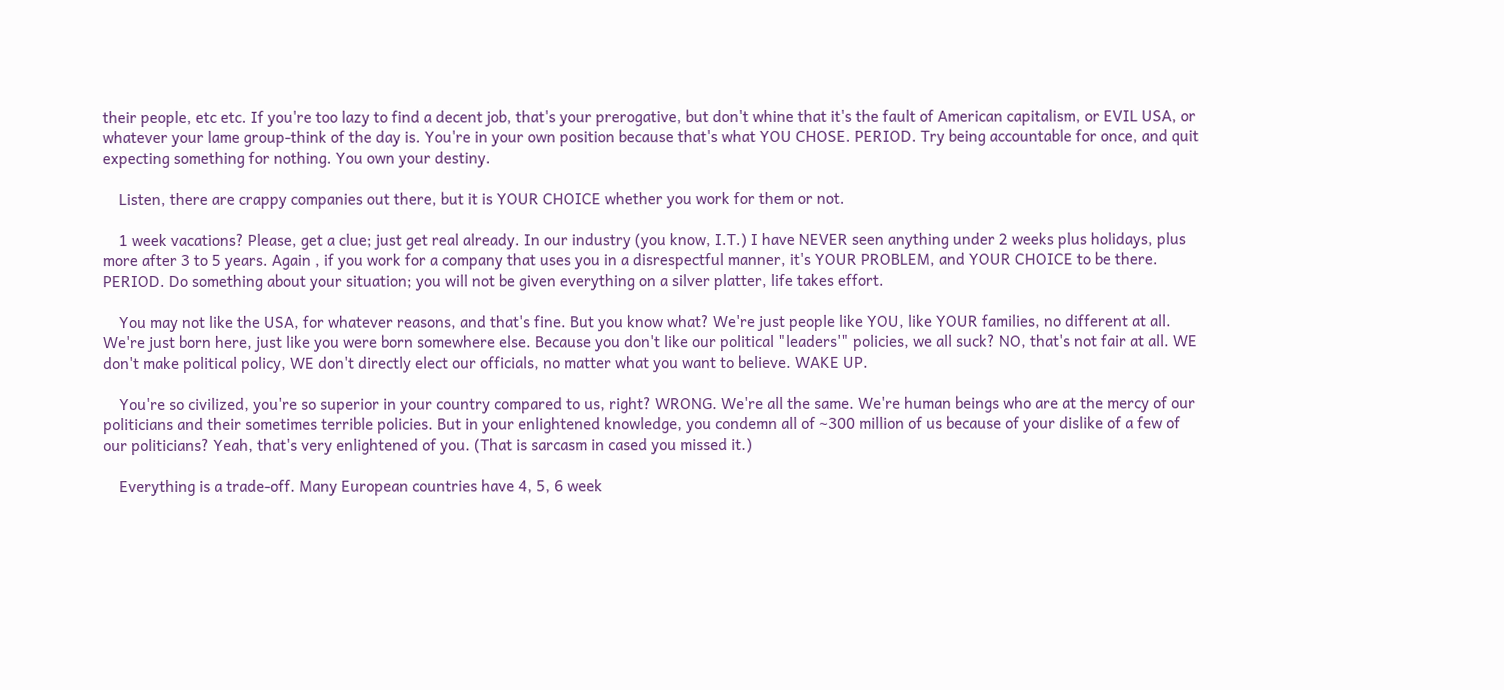their people, etc etc. If you're too lazy to find a decent job, that's your prerogative, but don't whine that it's the fault of American capitalism, or EVIL USA, or whatever your lame group-think of the day is. You're in your own position because that's what YOU CHOSE. PERIOD. Try being accountable for once, and quit expecting something for nothing. You own your destiny.

    Listen, there are crappy companies out there, but it is YOUR CHOICE whether you work for them or not.

    1 week vacations? Please, get a clue; just get real already. In our industry (you know, I.T.) I have NEVER seen anything under 2 weeks plus holidays, plus more after 3 to 5 years. Again , if you work for a company that uses you in a disrespectful manner, it's YOUR PROBLEM, and YOUR CHOICE to be there. PERIOD. Do something about your situation; you will not be given everything on a silver platter, life takes effort.

    You may not like the USA, for whatever reasons, and that's fine. But you know what? We're just people like YOU, like YOUR families, no different at all. We're just born here, just like you were born somewhere else. Because you don't like our political "leaders'" policies, we all suck? NO, that's not fair at all. WE don't make political policy, WE don't directly elect our officials, no matter what you want to believe. WAKE UP.

    You're so civilized, you're so superior in your country compared to us, right? WRONG. We're all the same. We're human beings who are at the mercy of our politicians and their sometimes terrible policies. But in your enlightened knowledge, you condemn all of ~300 million of us because of your dislike of a few of our politicians? Yeah, that's very enlightened of you. (That is sarcasm in cased you missed it.)

    Everything is a trade-off. Many European countries have 4, 5, 6 week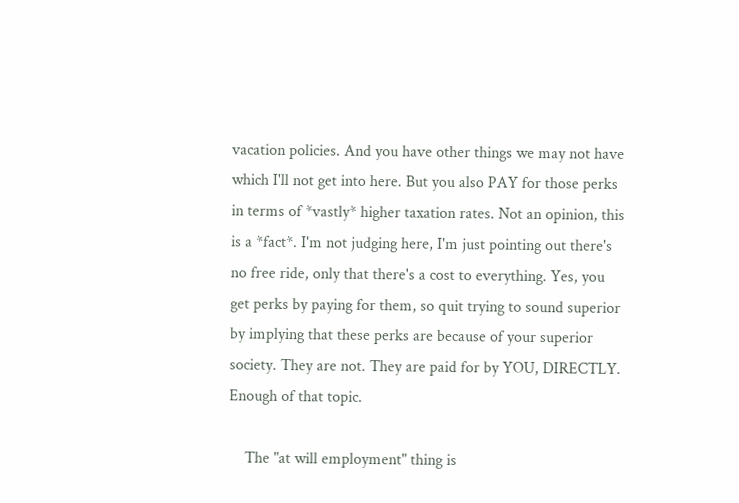vacation policies. And you have other things we may not have which I'll not get into here. But you also PAY for those perks in terms of *vastly* higher taxation rates. Not an opinion, this is a *fact*. I'm not judging here, I'm just pointing out there's no free ride, only that there's a cost to everything. Yes, you get perks by paying for them, so quit trying to sound superior by implying that these perks are because of your superior society. They are not. They are paid for by YOU, DIRECTLY. Enough of that topic.

    The "at will employment" thing is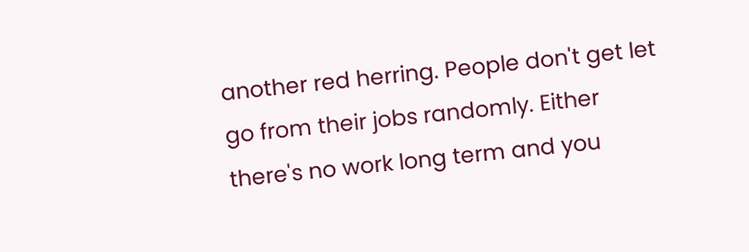another red herring. People don't get let go from their jobs randomly. Either there's no work long term and you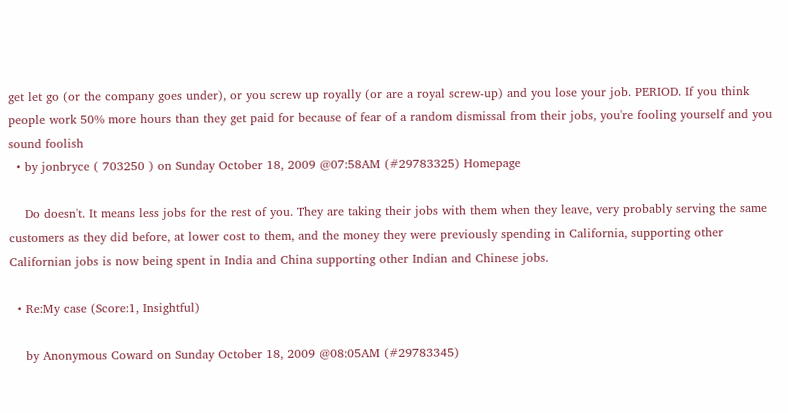get let go (or the company goes under), or you screw up royally (or are a royal screw-up) and you lose your job. PERIOD. If you think people work 50% more hours than they get paid for because of fear of a random dismissal from their jobs, you're fooling yourself and you sound foolish
  • by jonbryce ( 703250 ) on Sunday October 18, 2009 @07:58AM (#29783325) Homepage

    Do doesn't. It means less jobs for the rest of you. They are taking their jobs with them when they leave, very probably serving the same customers as they did before, at lower cost to them, and the money they were previously spending in California, supporting other Californian jobs is now being spent in India and China supporting other Indian and Chinese jobs.

  • Re:My case (Score:1, Insightful)

    by Anonymous Coward on Sunday October 18, 2009 @08:05AM (#29783345)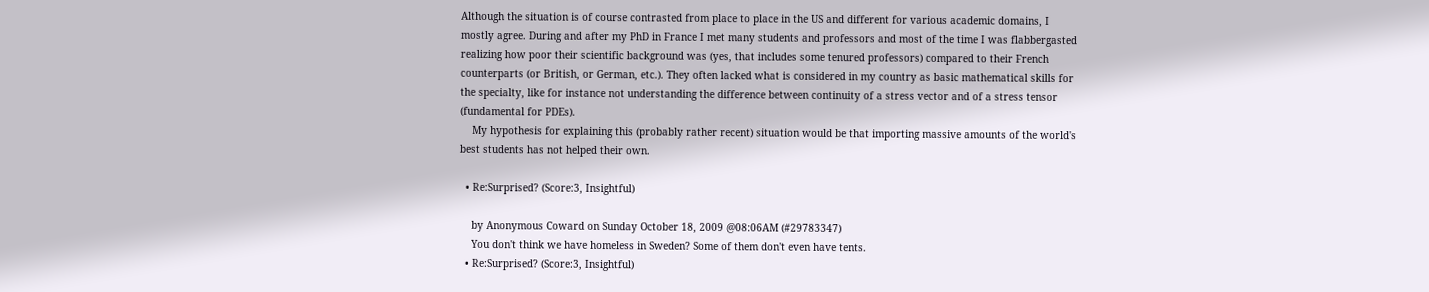Although the situation is of course contrasted from place to place in the US and different for various academic domains, I mostly agree. During and after my PhD in France I met many students and professors and most of the time I was flabbergasted realizing how poor their scientific background was (yes, that includes some tenured professors) compared to their French counterparts (or British, or German, etc.). They often lacked what is considered in my country as basic mathematical skills for the specialty, like for instance not understanding the difference between continuity of a stress vector and of a stress tensor (fundamental for PDEs).
    My hypothesis for explaining this (probably rather recent) situation would be that importing massive amounts of the world's best students has not helped their own.

  • Re:Surprised? (Score:3, Insightful)

    by Anonymous Coward on Sunday October 18, 2009 @08:06AM (#29783347)
    You don't think we have homeless in Sweden? Some of them don't even have tents.
  • Re:Surprised? (Score:3, Insightful)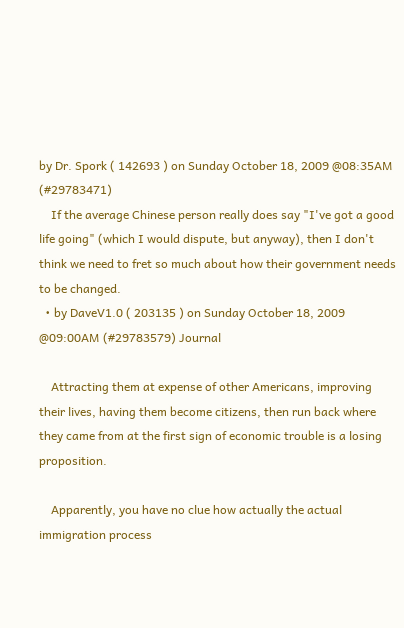by Dr. Spork ( 142693 ) on Sunday October 18, 2009 @08:35AM (#29783471)
    If the average Chinese person really does say "I've got a good life going" (which I would dispute, but anyway), then I don't think we need to fret so much about how their government needs to be changed.
  • by DaveV1.0 ( 203135 ) on Sunday October 18, 2009 @09:00AM (#29783579) Journal

    Attracting them at expense of other Americans, improving their lives, having them become citizens, then run back where they came from at the first sign of economic trouble is a losing proposition.

    Apparently, you have no clue how actually the actual immigration process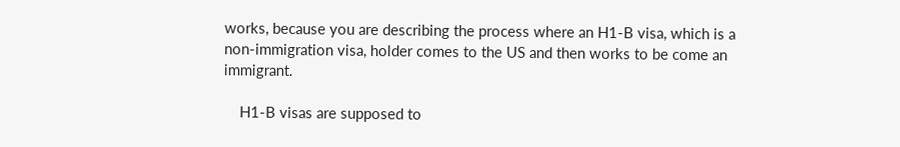works, because you are describing the process where an H1-B visa, which is a non-immigration visa, holder comes to the US and then works to be come an immigrant.

    H1-B visas are supposed to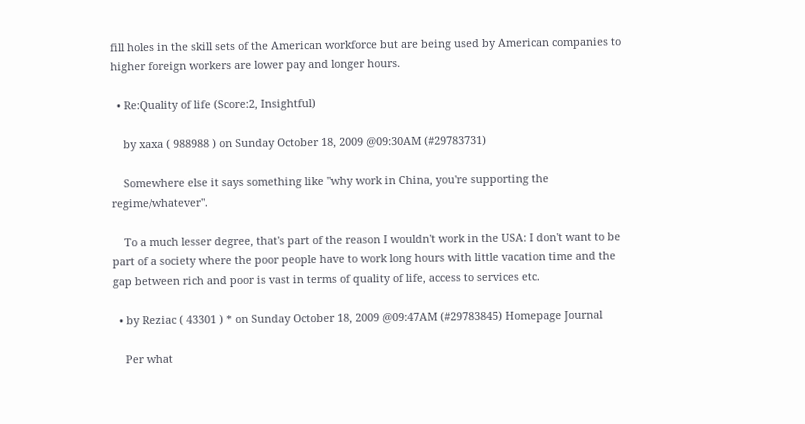fill holes in the skill sets of the American workforce but are being used by American companies to higher foreign workers are lower pay and longer hours.

  • Re:Quality of life (Score:2, Insightful)

    by xaxa ( 988988 ) on Sunday October 18, 2009 @09:30AM (#29783731)

    Somewhere else it says something like "why work in China, you're supporting the regime/whatever".

    To a much lesser degree, that's part of the reason I wouldn't work in the USA: I don't want to be part of a society where the poor people have to work long hours with little vacation time and the gap between rich and poor is vast in terms of quality of life, access to services etc.

  • by Reziac ( 43301 ) * on Sunday October 18, 2009 @09:47AM (#29783845) Homepage Journal

    Per what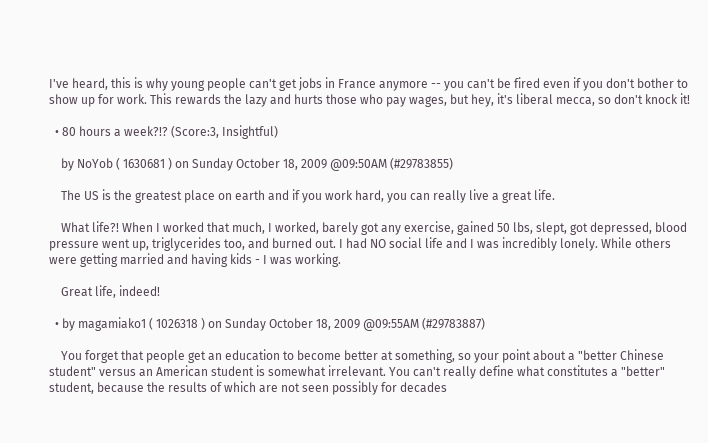I've heard, this is why young people can't get jobs in France anymore -- you can't be fired even if you don't bother to show up for work. This rewards the lazy and hurts those who pay wages, but hey, it's liberal mecca, so don't knock it!

  • 80 hours a week?!? (Score:3, Insightful)

    by NoYob ( 1630681 ) on Sunday October 18, 2009 @09:50AM (#29783855)

    The US is the greatest place on earth and if you work hard, you can really live a great life.

    What life?! When I worked that much, I worked, barely got any exercise, gained 50 lbs, slept, got depressed, blood pressure went up, triglycerides too, and burned out. I had NO social life and I was incredibly lonely. While others were getting married and having kids - I was working.

    Great life, indeed!

  • by magamiako1 ( 1026318 ) on Sunday October 18, 2009 @09:55AM (#29783887)

    You forget that people get an education to become better at something, so your point about a "better Chinese student" versus an American student is somewhat irrelevant. You can't really define what constitutes a "better" student, because the results of which are not seen possibly for decades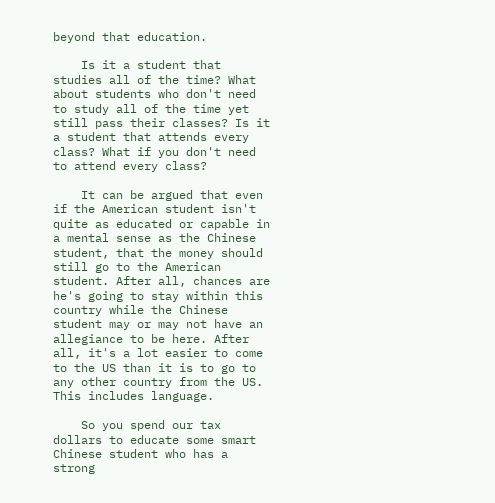beyond that education.

    Is it a student that studies all of the time? What about students who don't need to study all of the time yet still pass their classes? Is it a student that attends every class? What if you don't need to attend every class?

    It can be argued that even if the American student isn't quite as educated or capable in a mental sense as the Chinese student, that the money should still go to the American student. After all, chances are he's going to stay within this country while the Chinese student may or may not have an allegiance to be here. After all, it's a lot easier to come to the US than it is to go to any other country from the US. This includes language.

    So you spend our tax dollars to educate some smart Chinese student who has a strong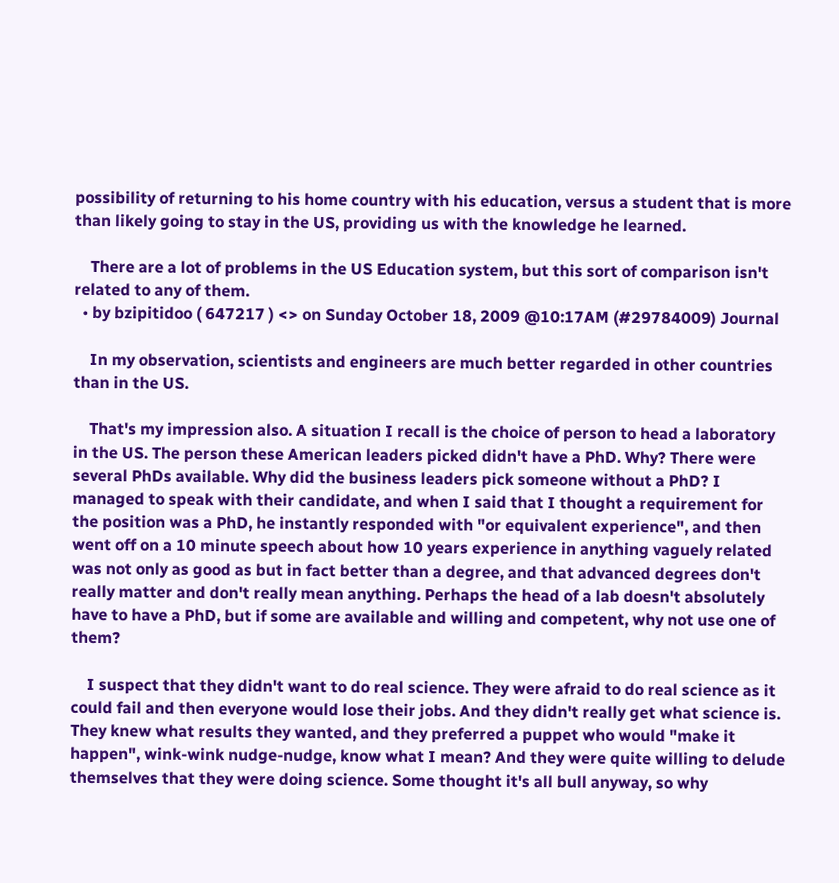possibility of returning to his home country with his education, versus a student that is more than likely going to stay in the US, providing us with the knowledge he learned.

    There are a lot of problems in the US Education system, but this sort of comparison isn't related to any of them.
  • by bzipitidoo ( 647217 ) <> on Sunday October 18, 2009 @10:17AM (#29784009) Journal

    In my observation, scientists and engineers are much better regarded in other countries than in the US.

    That's my impression also. A situation I recall is the choice of person to head a laboratory in the US. The person these American leaders picked didn't have a PhD. Why? There were several PhDs available. Why did the business leaders pick someone without a PhD? I managed to speak with their candidate, and when I said that I thought a requirement for the position was a PhD, he instantly responded with "or equivalent experience", and then went off on a 10 minute speech about how 10 years experience in anything vaguely related was not only as good as but in fact better than a degree, and that advanced degrees don't really matter and don't really mean anything. Perhaps the head of a lab doesn't absolutely have to have a PhD, but if some are available and willing and competent, why not use one of them?

    I suspect that they didn't want to do real science. They were afraid to do real science as it could fail and then everyone would lose their jobs. And they didn't really get what science is. They knew what results they wanted, and they preferred a puppet who would "make it happen", wink-wink nudge-nudge, know what I mean? And they were quite willing to delude themselves that they were doing science. Some thought it's all bull anyway, so why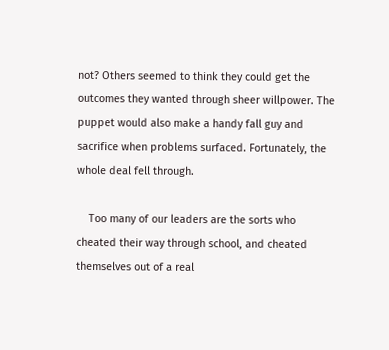not? Others seemed to think they could get the outcomes they wanted through sheer willpower. The puppet would also make a handy fall guy and sacrifice when problems surfaced. Fortunately, the whole deal fell through.

    Too many of our leaders are the sorts who cheated their way through school, and cheated themselves out of a real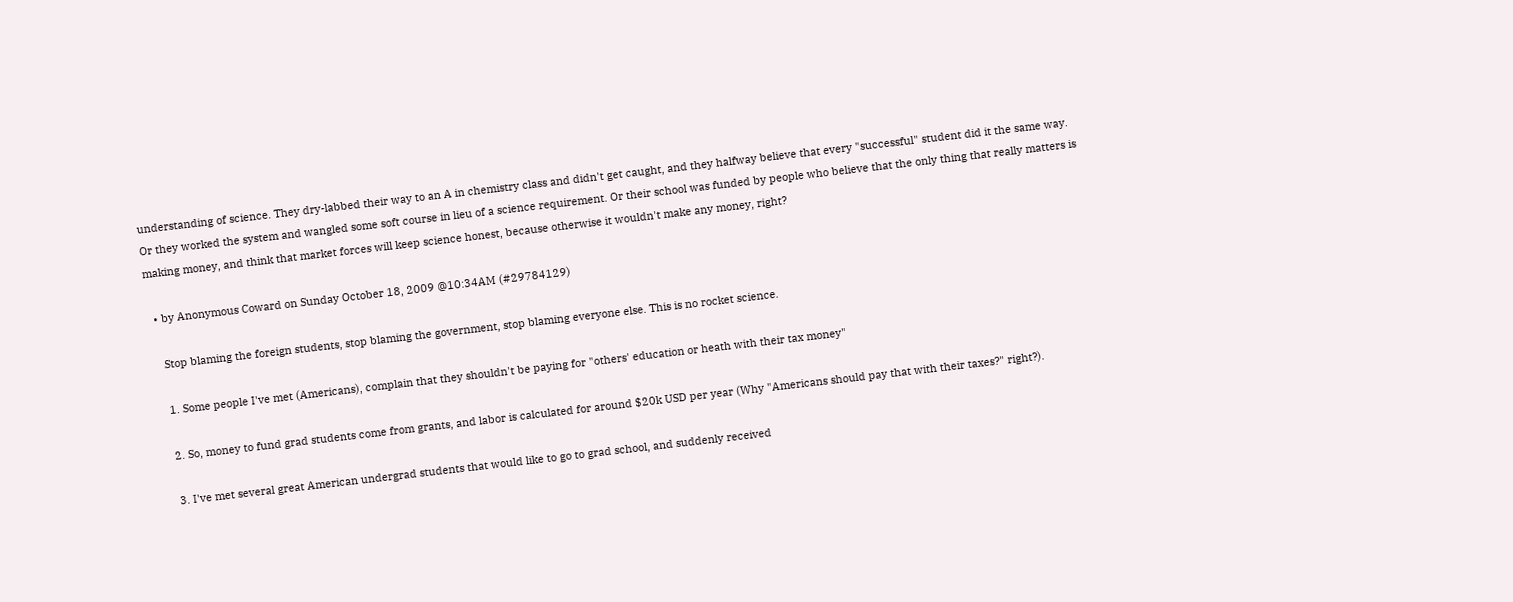understanding of science. They dry-labbed their way to an A in chemistry class and didn't get caught, and they halfway believe that every "successful" student did it the same way. Or they worked the system and wangled some soft course in lieu of a science requirement. Or their school was funded by people who believe that the only thing that really matters is making money, and think that market forces will keep science honest, because otherwise it wouldn't make any money, right?

  • by Anonymous Coward on Sunday October 18, 2009 @10:34AM (#29784129)

    Stop blaming the foreign students, stop blaming the government, stop blaming everyone else. This is no rocket science.

    1. Some people I've met (Americans), complain that they shouldn't be paying for "others' education or heath with their tax money"

    2. So, money to fund grad students come from grants, and labor is calculated for around $20k USD per year (Why "Americans should pay that with their taxes?" right?).

    3. I've met several great American undergrad students that would like to go to grad school, and suddenly received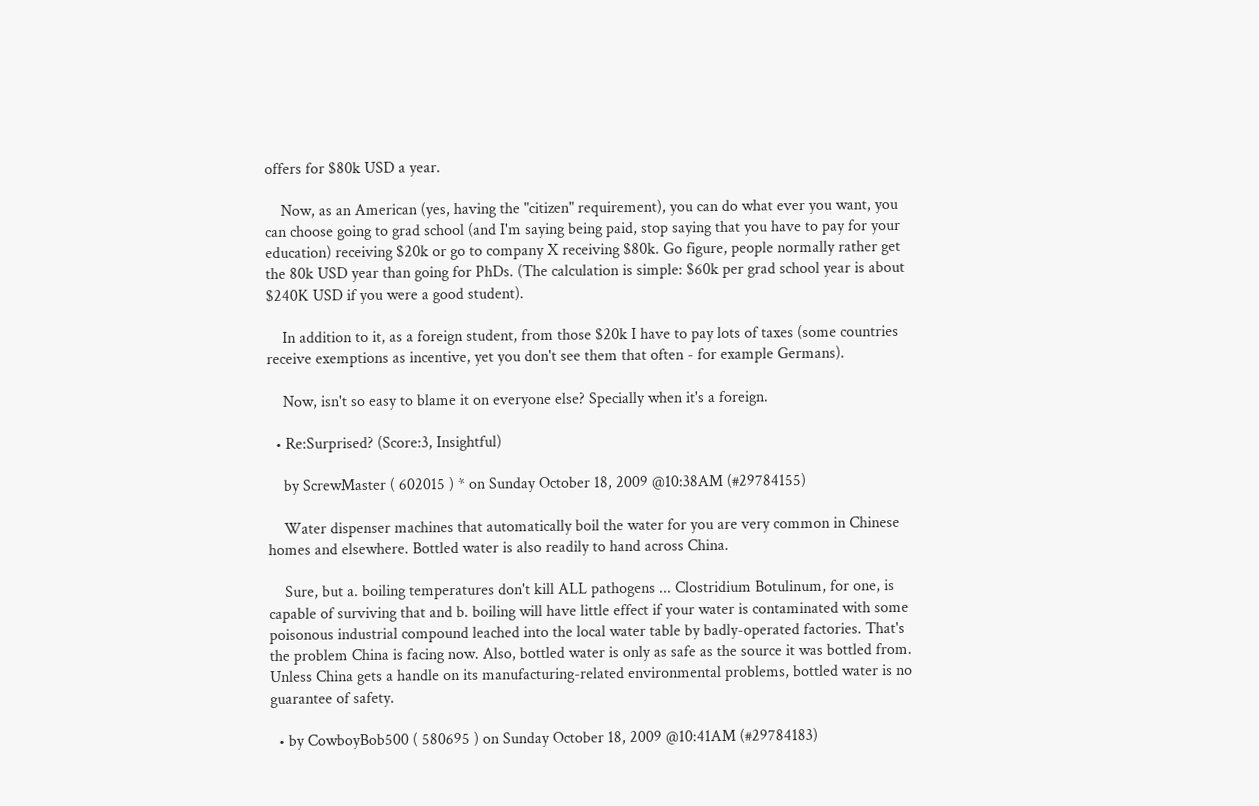offers for $80k USD a year.

    Now, as an American (yes, having the "citizen" requirement), you can do what ever you want, you can choose going to grad school (and I'm saying being paid, stop saying that you have to pay for your education) receiving $20k or go to company X receiving $80k. Go figure, people normally rather get the 80k USD year than going for PhDs. (The calculation is simple: $60k per grad school year is about $240K USD if you were a good student).

    In addition to it, as a foreign student, from those $20k I have to pay lots of taxes (some countries receive exemptions as incentive, yet you don't see them that often - for example Germans).

    Now, isn't so easy to blame it on everyone else? Specially when it's a foreign.

  • Re:Surprised? (Score:3, Insightful)

    by ScrewMaster ( 602015 ) * on Sunday October 18, 2009 @10:38AM (#29784155)

    Water dispenser machines that automatically boil the water for you are very common in Chinese homes and elsewhere. Bottled water is also readily to hand across China.

    Sure, but a. boiling temperatures don't kill ALL pathogens ... Clostridium Botulinum, for one, is capable of surviving that and b. boiling will have little effect if your water is contaminated with some poisonous industrial compound leached into the local water table by badly-operated factories. That's the problem China is facing now. Also, bottled water is only as safe as the source it was bottled from. Unless China gets a handle on its manufacturing-related environmental problems, bottled water is no guarantee of safety.

  • by CowboyBob500 ( 580695 ) on Sunday October 18, 2009 @10:41AM (#29784183)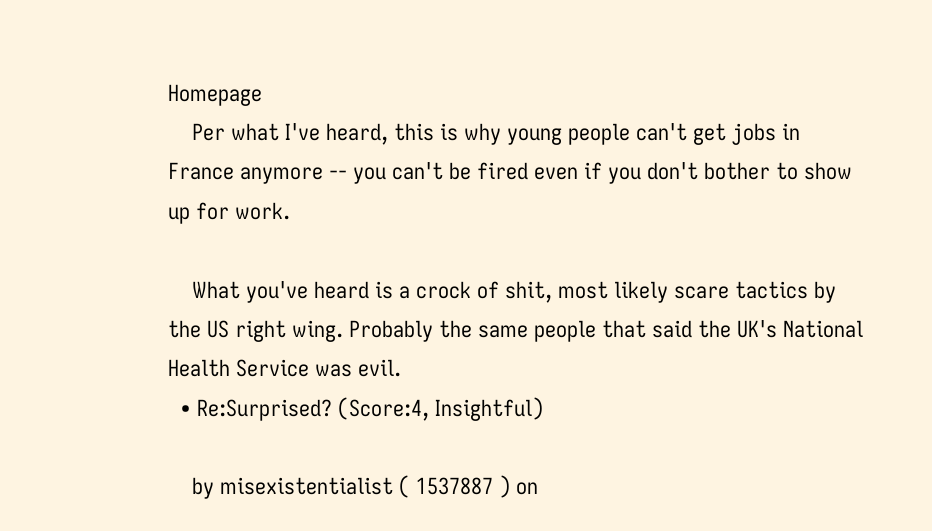Homepage
    Per what I've heard, this is why young people can't get jobs in France anymore -- you can't be fired even if you don't bother to show up for work.

    What you've heard is a crock of shit, most likely scare tactics by the US right wing. Probably the same people that said the UK's National Health Service was evil.
  • Re:Surprised? (Score:4, Insightful)

    by misexistentialist ( 1537887 ) on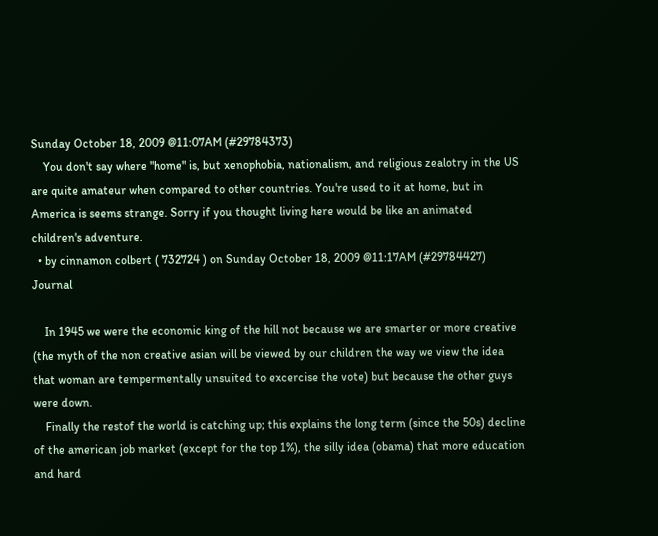Sunday October 18, 2009 @11:07AM (#29784373)
    You don't say where "home" is, but xenophobia, nationalism, and religious zealotry in the US are quite amateur when compared to other countries. You're used to it at home, but in America is seems strange. Sorry if you thought living here would be like an animated children's adventure.
  • by cinnamon colbert ( 732724 ) on Sunday October 18, 2009 @11:17AM (#29784427) Journal

    In 1945 we were the economic king of the hill not because we are smarter or more creative (the myth of the non creative asian will be viewed by our children the way we view the idea that woman are tempermentally unsuited to excercise the vote) but because the other guys were down.
    Finally the restof the world is catching up; this explains the long term (since the 50s) decline of the american job market (except for the top 1%), the silly idea (obama) that more education and hard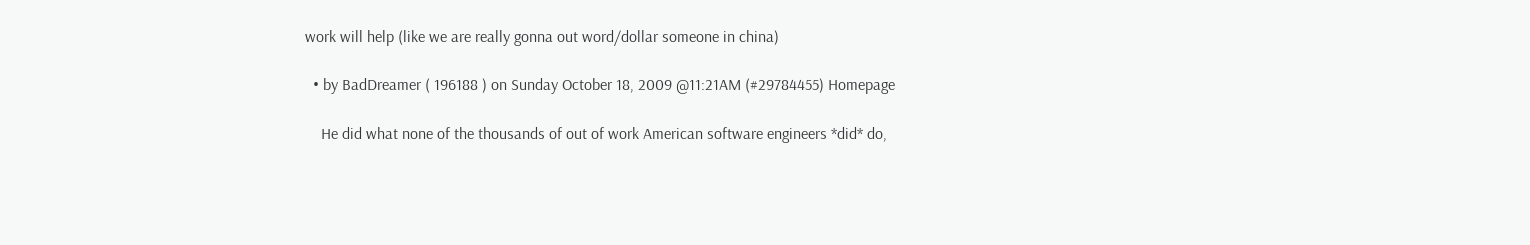work will help (like we are really gonna out word/dollar someone in china)

  • by BadDreamer ( 196188 ) on Sunday October 18, 2009 @11:21AM (#29784455) Homepage

    He did what none of the thousands of out of work American software engineers *did* do,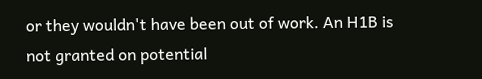or they wouldn't have been out of work. An H1B is not granted on potential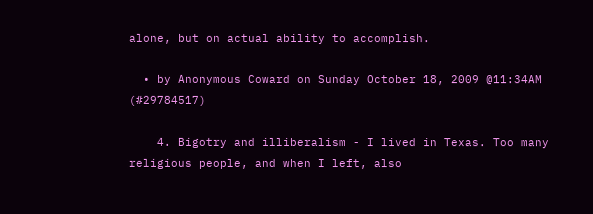alone, but on actual ability to accomplish.

  • by Anonymous Coward on Sunday October 18, 2009 @11:34AM (#29784517)

    4. Bigotry and illiberalism - I lived in Texas. Too many religious people, and when I left, also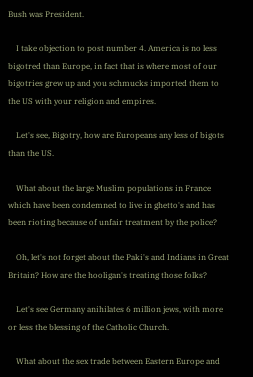Bush was President.

    I take objection to post number 4. America is no less bigotred than Europe, in fact that is where most of our bigotries grew up and you schmucks imported them to the US with your religion and empires.

    Let's see, Bigotry, how are Europeans any less of bigots than the US.

    What about the large Muslim populations in France which have been condemned to live in ghetto's and has been rioting because of unfair treatment by the police?

    Oh, let's not forget about the Paki's and Indians in Great Britain? How are the hooligan's treating those folks?

    Let's see Germany anihilates 6 million jews, with more or less the blessing of the Catholic Church.

    What about the sex trade between Eastern Europe and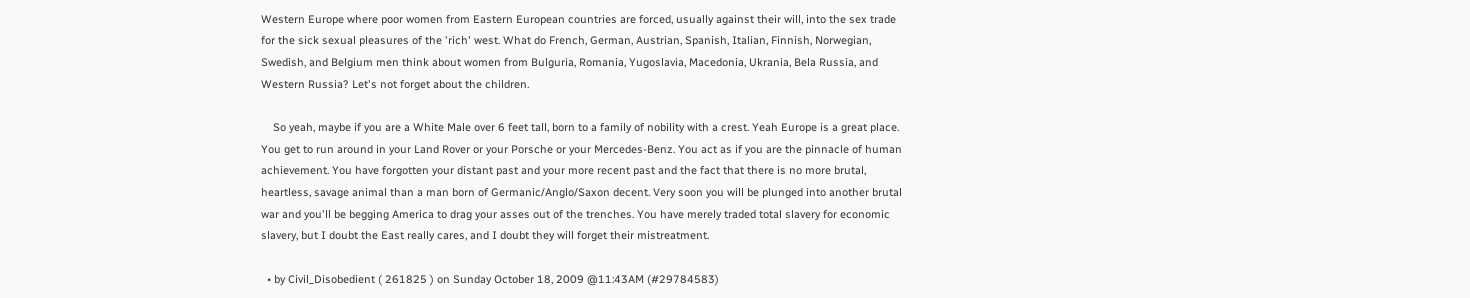Western Europe where poor women from Eastern European countries are forced, usually against their will, into the sex trade for the sick sexual pleasures of the 'rich' west. What do French, German, Austrian, Spanish, Italian, Finnish, Norwegian, Swedish, and Belgium men think about women from Bulguria, Romania, Yugoslavia, Macedonia, Ukrania, Bela Russia, and Western Russia? Let's not forget about the children.

    So yeah, maybe if you are a White Male over 6 feet tall, born to a family of nobility with a crest. Yeah Europe is a great place. You get to run around in your Land Rover or your Porsche or your Mercedes-Benz. You act as if you are the pinnacle of human achievement. You have forgotten your distant past and your more recent past and the fact that there is no more brutal, heartless, savage animal than a man born of Germanic/Anglo/Saxon decent. Very soon you will be plunged into another brutal war and you'll be begging America to drag your asses out of the trenches. You have merely traded total slavery for economic slavery, but I doubt the East really cares, and I doubt they will forget their mistreatment.

  • by Civil_Disobedient ( 261825 ) on Sunday October 18, 2009 @11:43AM (#29784583)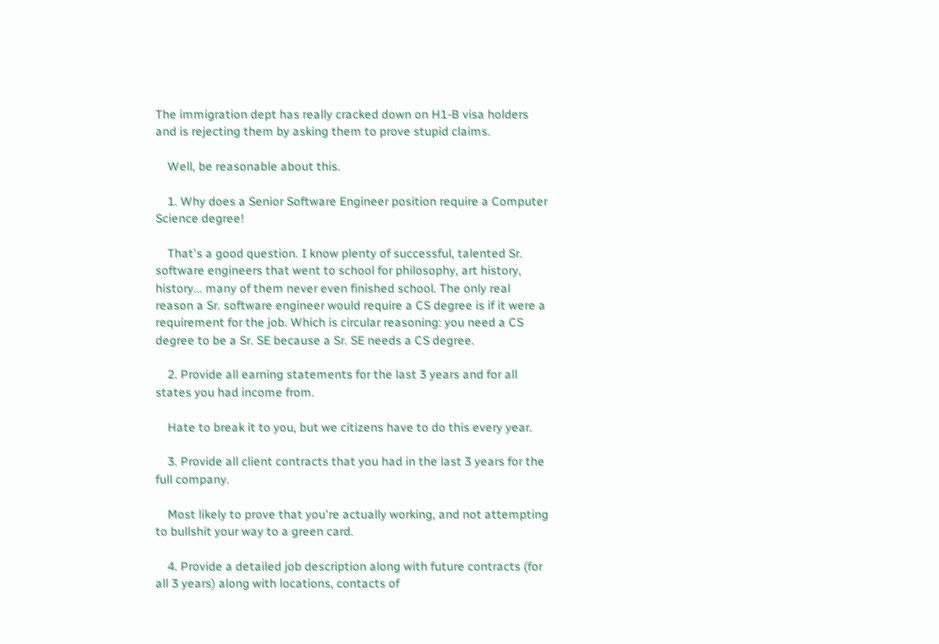The immigration dept has really cracked down on H1-B visa holders and is rejecting them by asking them to prove stupid claims.

    Well, be reasonable about this.

    1. Why does a Senior Software Engineer position require a Computer Science degree!

    That's a good question. I know plenty of successful, talented Sr. software engineers that went to school for philosophy, art history, history... many of them never even finished school. The only real reason a Sr. software engineer would require a CS degree is if it were a requirement for the job. Which is circular reasoning: you need a CS degree to be a Sr. SE because a Sr. SE needs a CS degree.

    2. Provide all earning statements for the last 3 years and for all states you had income from.

    Hate to break it to you, but we citizens have to do this every year.

    3. Provide all client contracts that you had in the last 3 years for the full company.

    Most likely to prove that you're actually working, and not attempting to bullshit your way to a green card.

    4. Provide a detailed job description along with future contracts (for all 3 years) along with locations, contacts of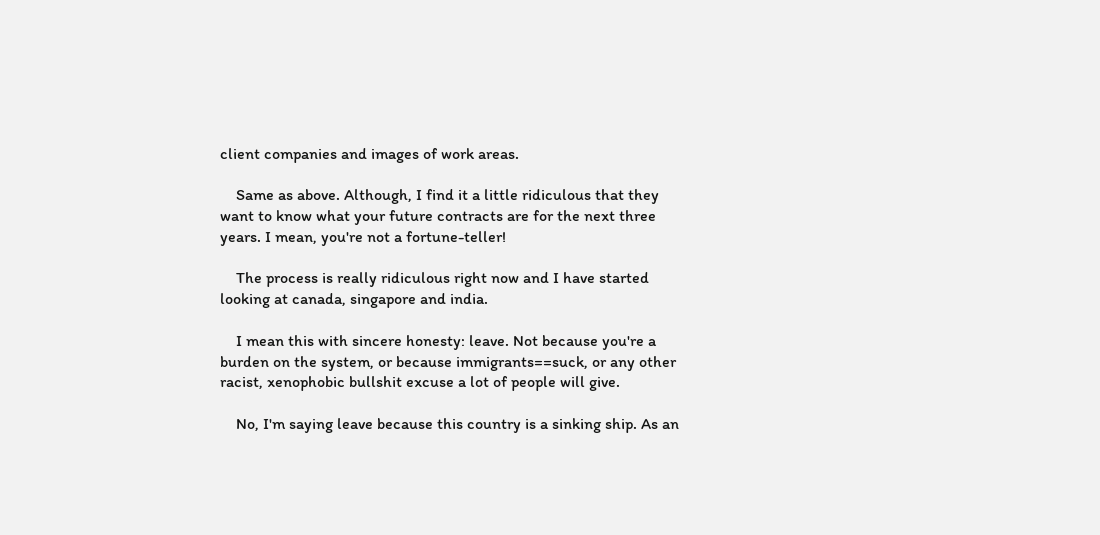client companies and images of work areas.

    Same as above. Although, I find it a little ridiculous that they want to know what your future contracts are for the next three years. I mean, you're not a fortune-teller!

    The process is really ridiculous right now and I have started looking at canada, singapore and india.

    I mean this with sincere honesty: leave. Not because you're a burden on the system, or because immigrants==suck, or any other racist, xenophobic bullshit excuse a lot of people will give.

    No, I'm saying leave because this country is a sinking ship. As an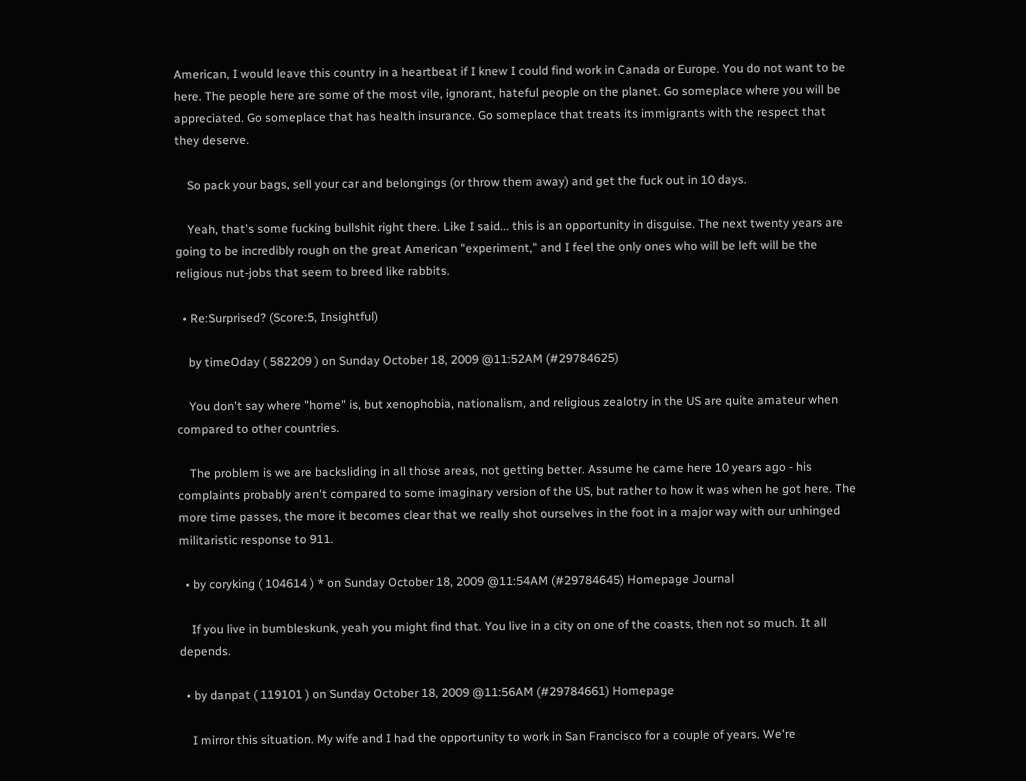American, I would leave this country in a heartbeat if I knew I could find work in Canada or Europe. You do not want to be here. The people here are some of the most vile, ignorant, hateful people on the planet. Go someplace where you will be appreciated. Go someplace that has health insurance. Go someplace that treats its immigrants with the respect that they deserve.

    So pack your bags, sell your car and belongings (or throw them away) and get the fuck out in 10 days.

    Yeah, that's some fucking bullshit right there. Like I said... this is an opportunity in disguise. The next twenty years are going to be incredibly rough on the great American "experiment," and I feel the only ones who will be left will be the religious nut-jobs that seem to breed like rabbits.

  • Re:Surprised? (Score:5, Insightful)

    by timeOday ( 582209 ) on Sunday October 18, 2009 @11:52AM (#29784625)

    You don't say where "home" is, but xenophobia, nationalism, and religious zealotry in the US are quite amateur when compared to other countries.

    The problem is we are backsliding in all those areas, not getting better. Assume he came here 10 years ago - his complaints probably aren't compared to some imaginary version of the US, but rather to how it was when he got here. The more time passes, the more it becomes clear that we really shot ourselves in the foot in a major way with our unhinged militaristic response to 911.

  • by coryking ( 104614 ) * on Sunday October 18, 2009 @11:54AM (#29784645) Homepage Journal

    If you live in bumbleskunk, yeah you might find that. You live in a city on one of the coasts, then not so much. It all depends.

  • by danpat ( 119101 ) on Sunday October 18, 2009 @11:56AM (#29784661) Homepage

    I mirror this situation. My wife and I had the opportunity to work in San Francisco for a couple of years. We're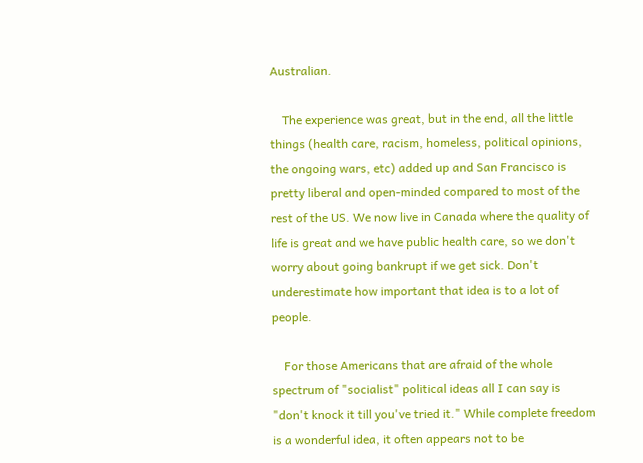Australian.

    The experience was great, but in the end, all the little things (health care, racism, homeless, political opinions, the ongoing wars, etc) added up and San Francisco is pretty liberal and open-minded compared to most of the rest of the US. We now live in Canada where the quality of life is great and we have public health care, so we don't worry about going bankrupt if we get sick. Don't underestimate how important that idea is to a lot of people.

    For those Americans that are afraid of the whole spectrum of "socialist" political ideas all I can say is "don't knock it till you've tried it." While complete freedom is a wonderful idea, it often appears not to be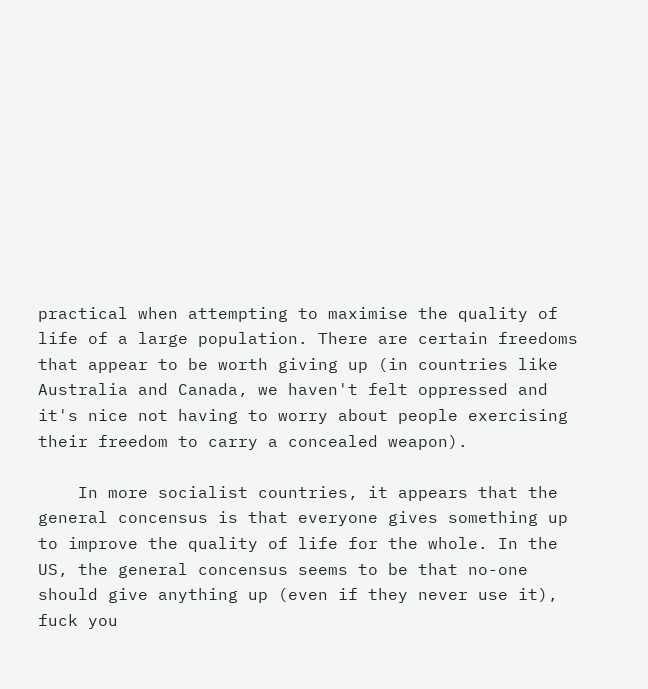practical when attempting to maximise the quality of life of a large population. There are certain freedoms that appear to be worth giving up (in countries like Australia and Canada, we haven't felt oppressed and it's nice not having to worry about people exercising their freedom to carry a concealed weapon).

    In more socialist countries, it appears that the general concensus is that everyone gives something up to improve the quality of life for the whole. In the US, the general concensus seems to be that no-one should give anything up (even if they never use it), fuck you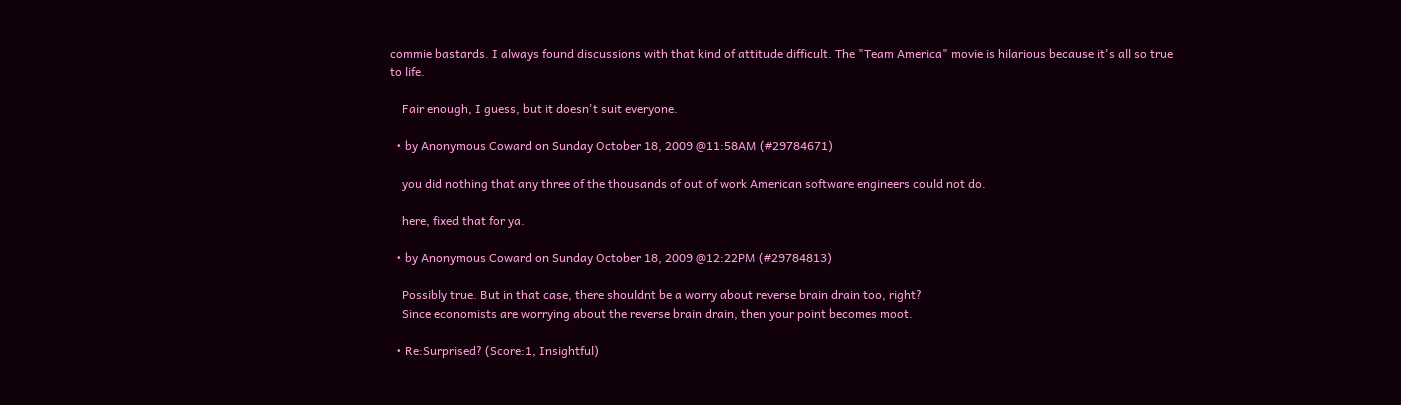commie bastards. I always found discussions with that kind of attitude difficult. The "Team America" movie is hilarious because it's all so true to life.

    Fair enough, I guess, but it doesn't suit everyone.

  • by Anonymous Coward on Sunday October 18, 2009 @11:58AM (#29784671)

    you did nothing that any three of the thousands of out of work American software engineers could not do.

    here, fixed that for ya.

  • by Anonymous Coward on Sunday October 18, 2009 @12:22PM (#29784813)

    Possibly true. But in that case, there shouldnt be a worry about reverse brain drain too, right?
    Since economists are worrying about the reverse brain drain, then your point becomes moot.

  • Re:Surprised? (Score:1, Insightful)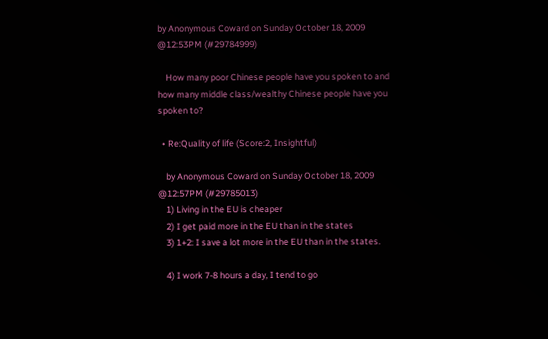by Anonymous Coward on Sunday October 18, 2009 @12:53PM (#29784999)

    How many poor Chinese people have you spoken to and how many middle class/wealthy Chinese people have you spoken to?

  • Re:Quality of life (Score:2, Insightful)

    by Anonymous Coward on Sunday October 18, 2009 @12:57PM (#29785013)
    1) Living in the EU is cheaper
    2) I get paid more in the EU than in the states
    3) 1+2: I save a lot more in the EU than in the states.

    4) I work 7-8 hours a day, I tend to go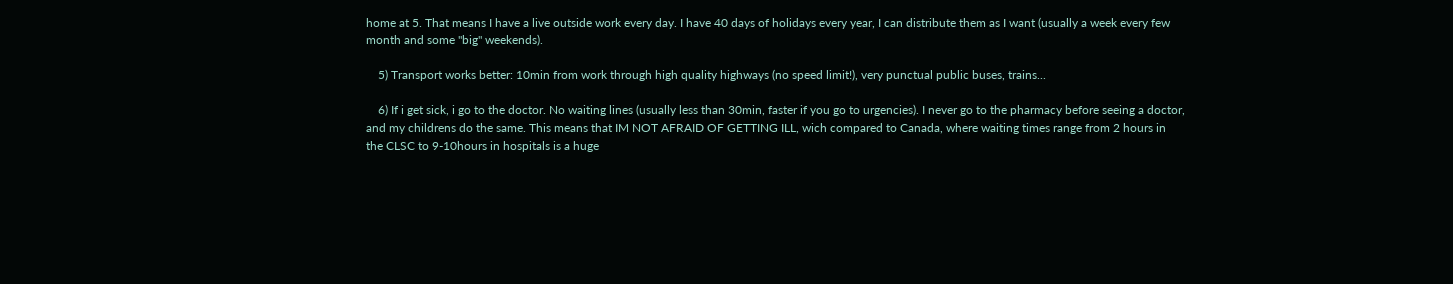home at 5. That means I have a live outside work every day. I have 40 days of holidays every year, I can distribute them as I want (usually a week every few month and some "big" weekends).

    5) Transport works better: 10min from work through high quality highways (no speed limit!), very punctual public buses, trains...

    6) If i get sick, i go to the doctor. No waiting lines (usually less than 30min, faster if you go to urgencies). I never go to the pharmacy before seeing a doctor, and my childrens do the same. This means that IM NOT AFRAID OF GETTING ILL, wich compared to Canada, where waiting times range from 2 hours in the CLSC to 9-10hours in hospitals is a huge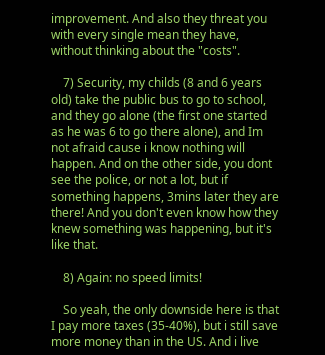improvement. And also they threat you with every single mean they have, without thinking about the "costs".

    7) Security, my childs (8 and 6 years old) take the public bus to go to school, and they go alone (the first one started as he was 6 to go there alone), and Im not afraid cause i know nothing will happen. And on the other side, you dont see the police, or not a lot, but if something happens, 3mins later they are there! And you don't even know how they knew something was happening, but it's like that.

    8) Again: no speed limits!

    So yeah, the only downside here is that I pay more taxes (35-40%), but i still save more money than in the US. And i live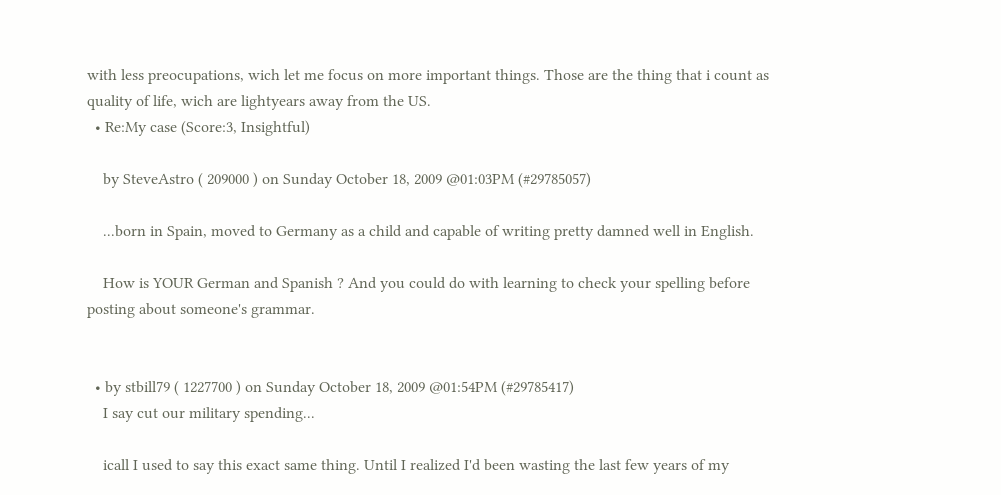with less preocupations, wich let me focus on more important things. Those are the thing that i count as quality of life, wich are lightyears away from the US.
  • Re:My case (Score:3, Insightful)

    by SteveAstro ( 209000 ) on Sunday October 18, 2009 @01:03PM (#29785057)

    ...born in Spain, moved to Germany as a child and capable of writing pretty damned well in English.

    How is YOUR German and Spanish ? And you could do with learning to check your spelling before posting about someone's grammar.


  • by stbill79 ( 1227700 ) on Sunday October 18, 2009 @01:54PM (#29785417)
    I say cut our military spending...

    icall I used to say this exact same thing. Until I realized I'd been wasting the last few years of my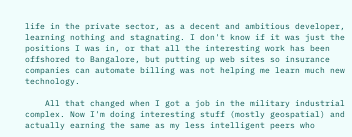life in the private sector, as a decent and ambitious developer, learning nothing and stagnating. I don't know if it was just the positions I was in, or that all the interesting work has been offshored to Bangalore, but putting up web sites so insurance companies can automate billing was not helping me learn much new technology.

    All that changed when I got a job in the military industrial complex. Now I'm doing interesting stuff (mostly geospatial) and actually earning the same as my less intelligent peers who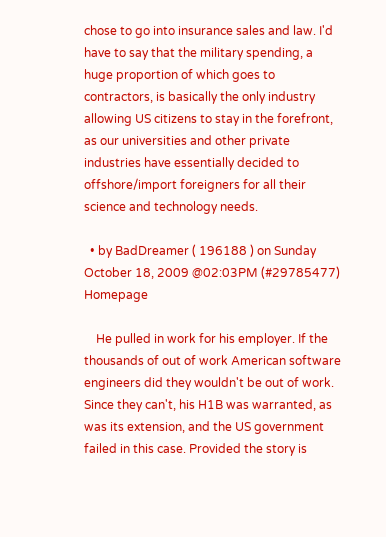chose to go into insurance sales and law. I'd have to say that the military spending, a huge proportion of which goes to contractors, is basically the only industry allowing US citizens to stay in the forefront, as our universities and other private industries have essentially decided to offshore/import foreigners for all their science and technology needs.

  • by BadDreamer ( 196188 ) on Sunday October 18, 2009 @02:03PM (#29785477) Homepage

    He pulled in work for his employer. If the thousands of out of work American software engineers did they wouldn't be out of work. Since they can't, his H1B was warranted, as was its extension, and the US government failed in this case. Provided the story is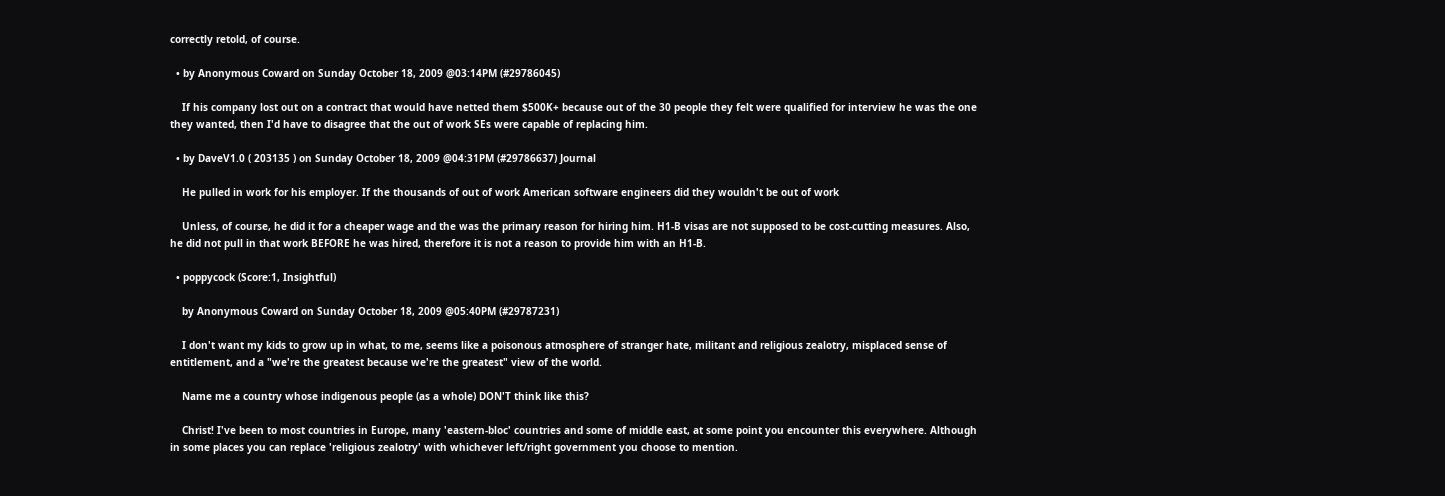correctly retold, of course.

  • by Anonymous Coward on Sunday October 18, 2009 @03:14PM (#29786045)

    If his company lost out on a contract that would have netted them $500K+ because out of the 30 people they felt were qualified for interview he was the one they wanted, then I'd have to disagree that the out of work SEs were capable of replacing him.

  • by DaveV1.0 ( 203135 ) on Sunday October 18, 2009 @04:31PM (#29786637) Journal

    He pulled in work for his employer. If the thousands of out of work American software engineers did they wouldn't be out of work

    Unless, of course, he did it for a cheaper wage and the was the primary reason for hiring him. H1-B visas are not supposed to be cost-cutting measures. Also, he did not pull in that work BEFORE he was hired, therefore it is not a reason to provide him with an H1-B.

  • poppycock (Score:1, Insightful)

    by Anonymous Coward on Sunday October 18, 2009 @05:40PM (#29787231)

    I don't want my kids to grow up in what, to me, seems like a poisonous atmosphere of stranger hate, militant and religious zealotry, misplaced sense of entitlement, and a "we're the greatest because we're the greatest" view of the world.

    Name me a country whose indigenous people (as a whole) DON'T think like this?

    Christ! I've been to most countries in Europe, many 'eastern-bloc' countries and some of middle east, at some point you encounter this everywhere. Although in some places you can replace 'religious zealotry' with whichever left/right government you choose to mention.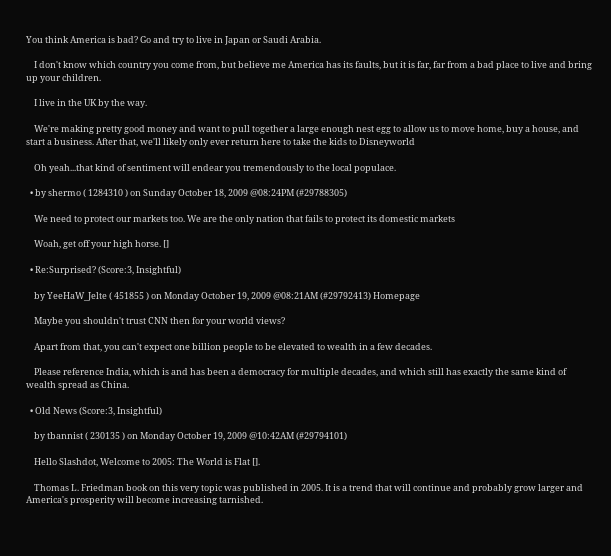You think America is bad? Go and try to live in Japan or Saudi Arabia.

    I don't know which country you come from, but believe me America has its faults, but it is far, far from a bad place to live and bring up your children.

    I live in the UK by the way.

    We're making pretty good money and want to pull together a large enough nest egg to allow us to move home, buy a house, and start a business. After that, we'll likely only ever return here to take the kids to Disneyworld

    Oh yeah...that kind of sentiment will endear you tremendously to the local populace.

  • by shermo ( 1284310 ) on Sunday October 18, 2009 @08:24PM (#29788305)

    We need to protect our markets too. We are the only nation that fails to protect its domestic markets

    Woah, get off your high horse. []

  • Re:Surprised? (Score:3, Insightful)

    by YeeHaW_Jelte ( 451855 ) on Monday October 19, 2009 @08:21AM (#29792413) Homepage

    Maybe you shouldn't trust CNN then for your world views?

    Apart from that, you can't expect one billion people to be elevated to wealth in a few decades.

    Please reference India, which is and has been a democracy for multiple decades, and which still has exactly the same kind of wealth spread as China.

  • Old News (Score:3, Insightful)

    by tbannist ( 230135 ) on Monday October 19, 2009 @10:42AM (#29794101)

    Hello Slashdot, Welcome to 2005: The World is Flat [].

    Thomas L. Friedman book on this very topic was published in 2005. It is a trend that will continue and probably grow larger and America's prosperity will become increasing tarnished.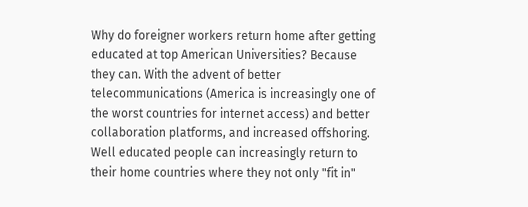Why do foreigner workers return home after getting educated at top American Universities? Because they can. With the advent of better telecommunications (America is increasingly one of the worst countries for internet access) and better collaboration platforms, and increased offshoring. Well educated people can increasingly return to their home countries where they not only "fit in"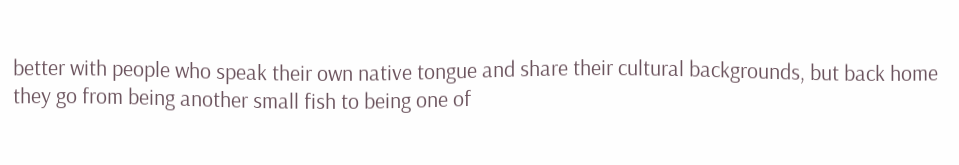better with people who speak their own native tongue and share their cultural backgrounds, but back home they go from being another small fish to being one of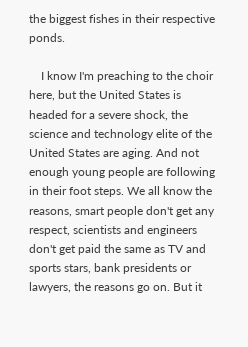the biggest fishes in their respective ponds.

    I know I'm preaching to the choir here, but the United States is headed for a severe shock, the science and technology elite of the United States are aging. And not enough young people are following in their foot steps. We all know the reasons, smart people don't get any respect, scientists and engineers don't get paid the same as TV and sports stars, bank presidents or lawyers, the reasons go on. But it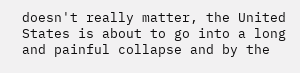doesn't really matter, the United States is about to go into a long and painful collapse and by the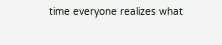time everyone realizes what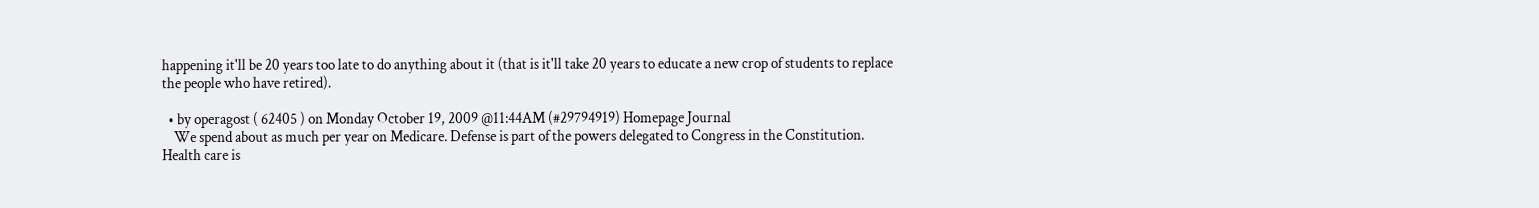happening it'll be 20 years too late to do anything about it (that is it'll take 20 years to educate a new crop of students to replace the people who have retired).

  • by operagost ( 62405 ) on Monday October 19, 2009 @11:44AM (#29794919) Homepage Journal
    We spend about as much per year on Medicare. Defense is part of the powers delegated to Congress in the Constitution. Health care is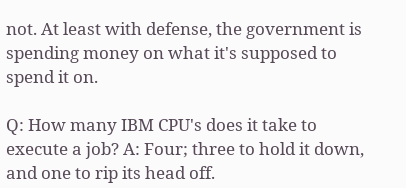not. At least with defense, the government is spending money on what it's supposed to spend it on.

Q: How many IBM CPU's does it take to execute a job? A: Four; three to hold it down, and one to rip its head off.